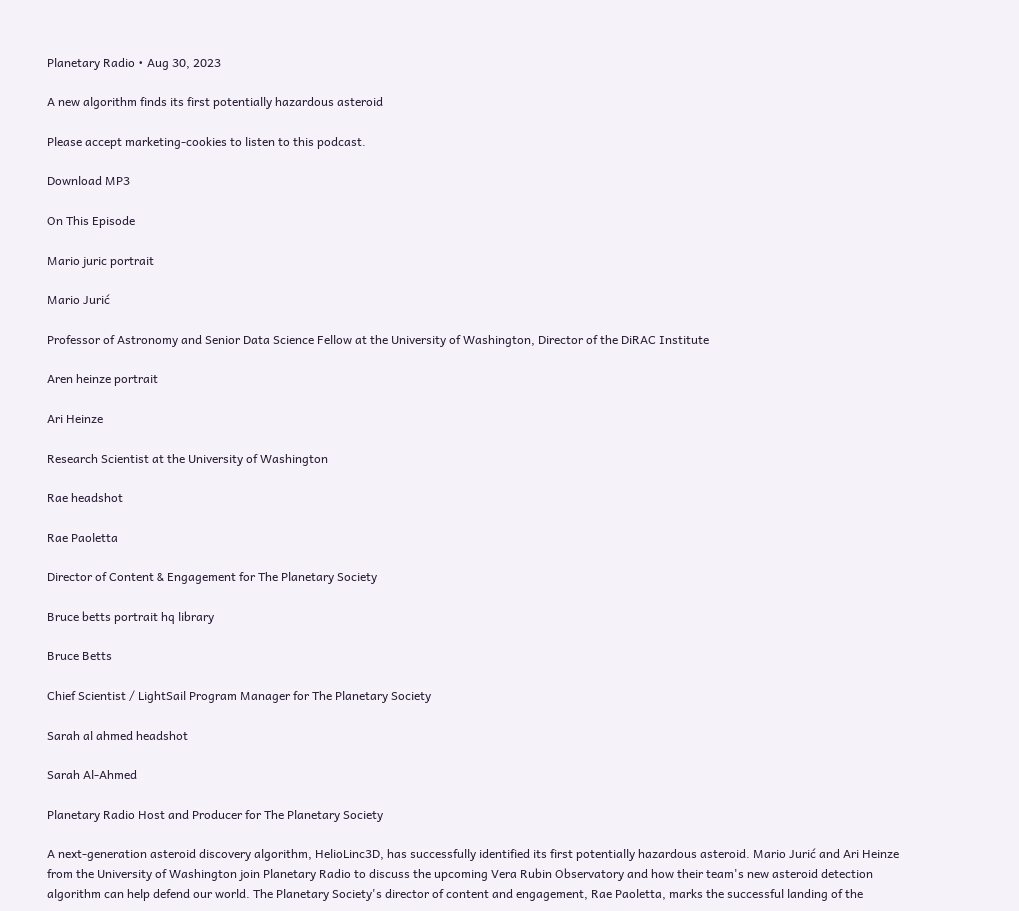Planetary Radio • Aug 30, 2023

A new algorithm finds its first potentially hazardous asteroid

Please accept marketing-cookies to listen to this podcast.

Download MP3

On This Episode

Mario juric portrait

Mario Jurić

Professor of Astronomy and Senior Data Science Fellow at the University of Washington, Director of the DiRAC Institute

Aren heinze portrait

Ari Heinze

Research Scientist at the University of Washington

Rae headshot

Rae Paoletta

Director of Content & Engagement for The Planetary Society

Bruce betts portrait hq library

Bruce Betts

Chief Scientist / LightSail Program Manager for The Planetary Society

Sarah al ahmed headshot

Sarah Al-Ahmed

Planetary Radio Host and Producer for The Planetary Society

A next-generation asteroid discovery algorithm, HelioLinc3D, has successfully identified its first potentially hazardous asteroid. Mario Jurić and Ari Heinze from the University of Washington join Planetary Radio to discuss the upcoming Vera Rubin Observatory and how their team's new asteroid detection algorithm can help defend our world. The Planetary Society's director of content and engagement, Rae Paoletta, marks the successful landing of the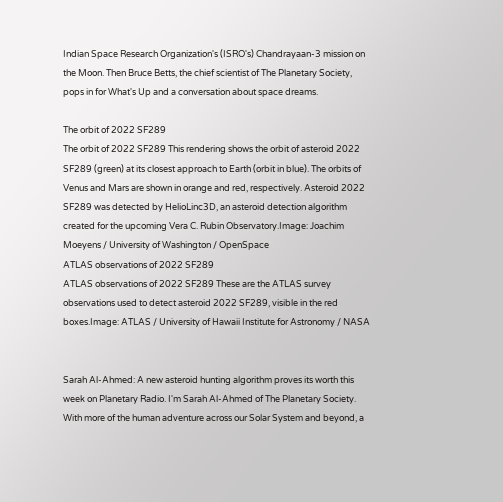Indian Space Research Organization's (ISRO's) Chandrayaan-3 mission on the Moon. Then Bruce Betts, the chief scientist of The Planetary Society, pops in for What's Up and a conversation about space dreams.

The orbit of 2022 SF289
The orbit of 2022 SF289 This rendering shows the orbit of asteroid 2022 SF289 (green) at its closest approach to Earth (orbit in blue). The orbits of Venus and Mars are shown in orange and red, respectively. Asteroid 2022 SF289 was detected by HelioLinc3D, an asteroid detection algorithm created for the upcoming Vera C. Rubin Observatory.Image: Joachim Moeyens / University of Washington / OpenSpace
ATLAS observations of 2022 SF289
ATLAS observations of 2022 SF289 These are the ATLAS survey observations used to detect asteroid 2022 SF289, visible in the red boxes.Image: ATLAS / University of Hawaii Institute for Astronomy / NASA


Sarah Al-Ahmed: A new asteroid hunting algorithm proves its worth this week on Planetary Radio. I'm Sarah Al-Ahmed of The Planetary Society. With more of the human adventure across our Solar System and beyond, a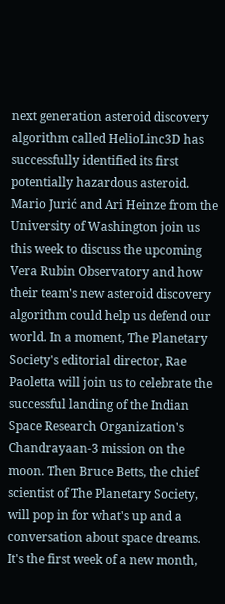next generation asteroid discovery algorithm called HelioLinc3D has successfully identified its first potentially hazardous asteroid. Mario Jurić and Ari Heinze from the University of Washington join us this week to discuss the upcoming Vera Rubin Observatory and how their team's new asteroid discovery algorithm could help us defend our world. In a moment, The Planetary Society's editorial director, Rae Paoletta will join us to celebrate the successful landing of the Indian Space Research Organization's Chandrayaan-3 mission on the moon. Then Bruce Betts, the chief scientist of The Planetary Society, will pop in for what's up and a conversation about space dreams. It's the first week of a new month,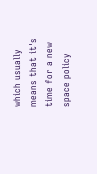which usually means that it's time for a new space policy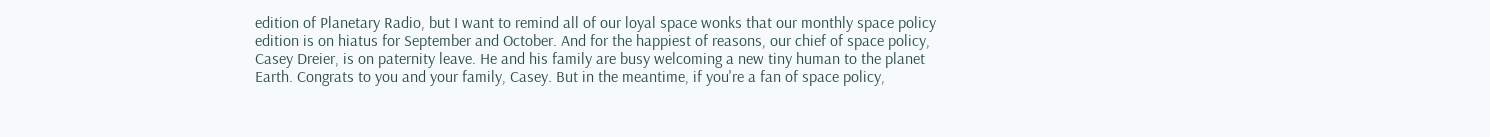edition of Planetary Radio, but I want to remind all of our loyal space wonks that our monthly space policy edition is on hiatus for September and October. And for the happiest of reasons, our chief of space policy, Casey Dreier, is on paternity leave. He and his family are busy welcoming a new tiny human to the planet Earth. Congrats to you and your family, Casey. But in the meantime, if you're a fan of space policy,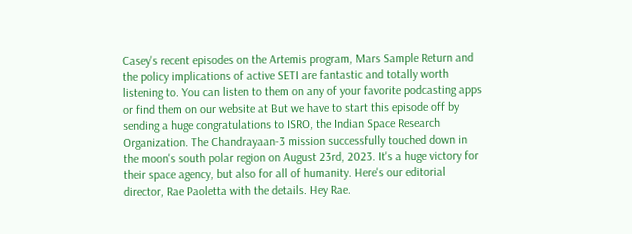Casey's recent episodes on the Artemis program, Mars Sample Return and the policy implications of active SETI are fantastic and totally worth listening to. You can listen to them on any of your favorite podcasting apps or find them on our website at But we have to start this episode off by sending a huge congratulations to ISRO, the Indian Space Research Organization. The Chandrayaan-3 mission successfully touched down in the moon's south polar region on August 23rd, 2023. It's a huge victory for their space agency, but also for all of humanity. Here's our editorial director, Rae Paoletta with the details. Hey Rae.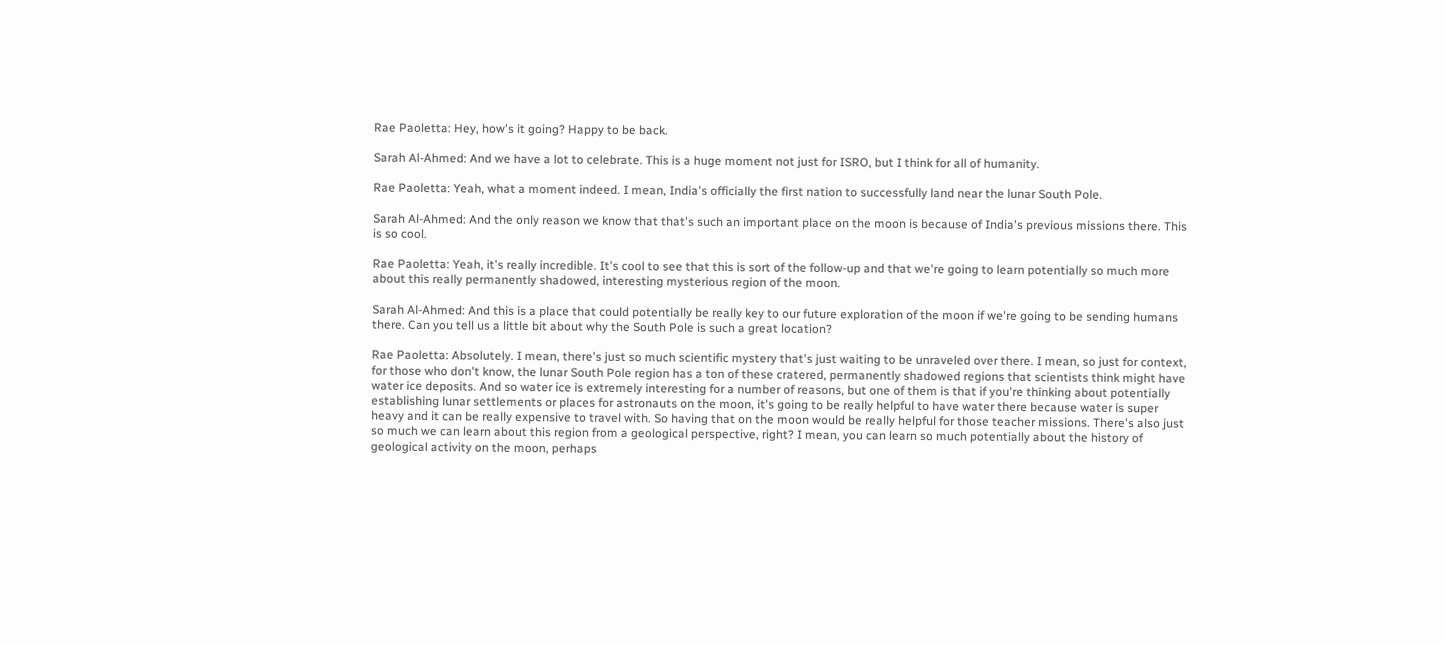Rae Paoletta: Hey, how's it going? Happy to be back.

Sarah Al-Ahmed: And we have a lot to celebrate. This is a huge moment not just for ISRO, but I think for all of humanity.

Rae Paoletta: Yeah, what a moment indeed. I mean, India's officially the first nation to successfully land near the lunar South Pole.

Sarah Al-Ahmed: And the only reason we know that that's such an important place on the moon is because of India's previous missions there. This is so cool.

Rae Paoletta: Yeah, it's really incredible. It's cool to see that this is sort of the follow-up and that we're going to learn potentially so much more about this really permanently shadowed, interesting mysterious region of the moon.

Sarah Al-Ahmed: And this is a place that could potentially be really key to our future exploration of the moon if we're going to be sending humans there. Can you tell us a little bit about why the South Pole is such a great location?

Rae Paoletta: Absolutely. I mean, there's just so much scientific mystery that's just waiting to be unraveled over there. I mean, so just for context, for those who don't know, the lunar South Pole region has a ton of these cratered, permanently shadowed regions that scientists think might have water ice deposits. And so water ice is extremely interesting for a number of reasons, but one of them is that if you're thinking about potentially establishing lunar settlements or places for astronauts on the moon, it's going to be really helpful to have water there because water is super heavy and it can be really expensive to travel with. So having that on the moon would be really helpful for those teacher missions. There's also just so much we can learn about this region from a geological perspective, right? I mean, you can learn so much potentially about the history of geological activity on the moon, perhaps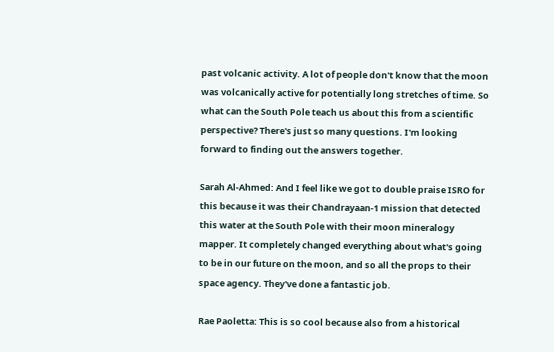past volcanic activity. A lot of people don't know that the moon was volcanically active for potentially long stretches of time. So what can the South Pole teach us about this from a scientific perspective? There's just so many questions. I'm looking forward to finding out the answers together.

Sarah Al-Ahmed: And I feel like we got to double praise ISRO for this because it was their Chandrayaan-1 mission that detected this water at the South Pole with their moon mineralogy mapper. It completely changed everything about what's going to be in our future on the moon, and so all the props to their space agency. They've done a fantastic job.

Rae Paoletta: This is so cool because also from a historical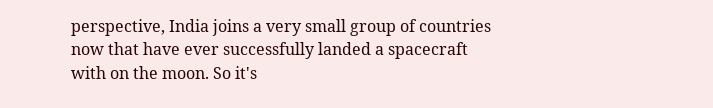perspective, India joins a very small group of countries now that have ever successfully landed a spacecraft with on the moon. So it's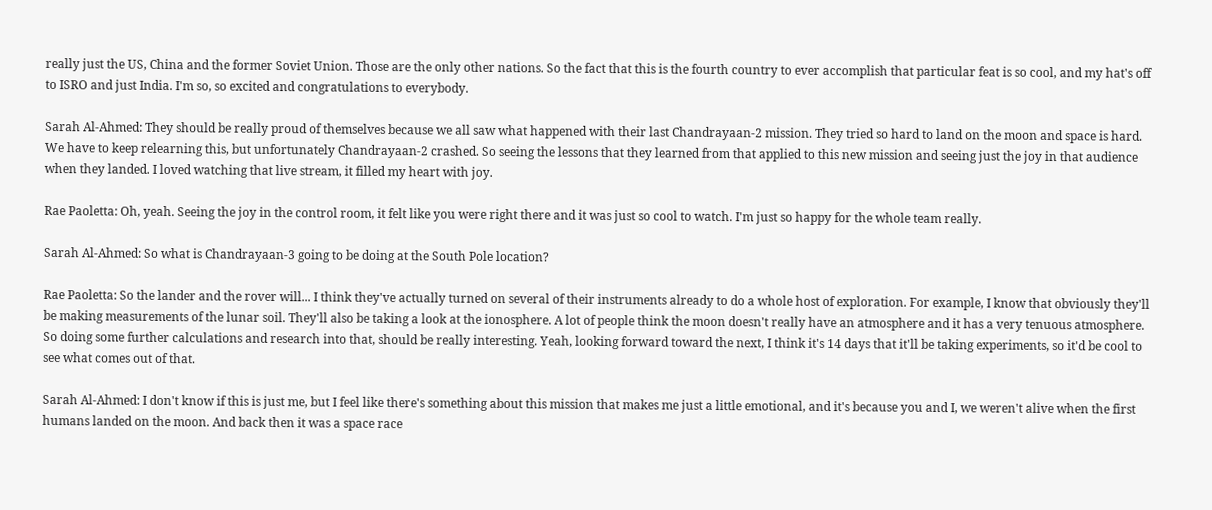really just the US, China and the former Soviet Union. Those are the only other nations. So the fact that this is the fourth country to ever accomplish that particular feat is so cool, and my hat's off to ISRO and just India. I'm so, so excited and congratulations to everybody.

Sarah Al-Ahmed: They should be really proud of themselves because we all saw what happened with their last Chandrayaan-2 mission. They tried so hard to land on the moon and space is hard. We have to keep relearning this, but unfortunately Chandrayaan-2 crashed. So seeing the lessons that they learned from that applied to this new mission and seeing just the joy in that audience when they landed. I loved watching that live stream, it filled my heart with joy.

Rae Paoletta: Oh, yeah. Seeing the joy in the control room, it felt like you were right there and it was just so cool to watch. I'm just so happy for the whole team really.

Sarah Al-Ahmed: So what is Chandrayaan-3 going to be doing at the South Pole location?

Rae Paoletta: So the lander and the rover will... I think they've actually turned on several of their instruments already to do a whole host of exploration. For example, I know that obviously they'll be making measurements of the lunar soil. They'll also be taking a look at the ionosphere. A lot of people think the moon doesn't really have an atmosphere and it has a very tenuous atmosphere. So doing some further calculations and research into that, should be really interesting. Yeah, looking forward toward the next, I think it's 14 days that it'll be taking experiments, so it'd be cool to see what comes out of that.

Sarah Al-Ahmed: I don't know if this is just me, but I feel like there's something about this mission that makes me just a little emotional, and it's because you and I, we weren't alive when the first humans landed on the moon. And back then it was a space race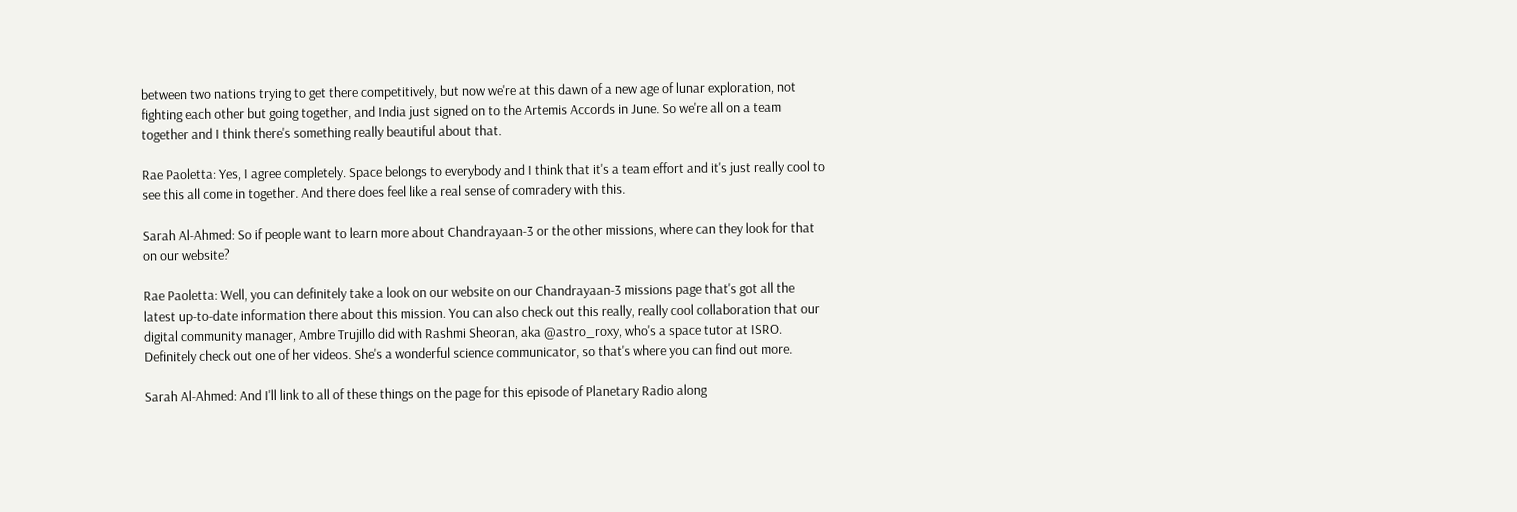between two nations trying to get there competitively, but now we're at this dawn of a new age of lunar exploration, not fighting each other but going together, and India just signed on to the Artemis Accords in June. So we're all on a team together and I think there's something really beautiful about that.

Rae Paoletta: Yes, I agree completely. Space belongs to everybody and I think that it's a team effort and it's just really cool to see this all come in together. And there does feel like a real sense of comradery with this.

Sarah Al-Ahmed: So if people want to learn more about Chandrayaan-3 or the other missions, where can they look for that on our website?

Rae Paoletta: Well, you can definitely take a look on our website on our Chandrayaan-3 missions page that's got all the latest up-to-date information there about this mission. You can also check out this really, really cool collaboration that our digital community manager, Ambre Trujillo did with Rashmi Sheoran, aka @astro_roxy, who's a space tutor at ISRO. Definitely check out one of her videos. She's a wonderful science communicator, so that's where you can find out more.

Sarah Al-Ahmed: And I'll link to all of these things on the page for this episode of Planetary Radio along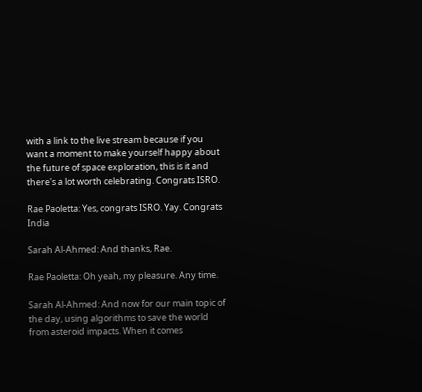with a link to the live stream because if you want a moment to make yourself happy about the future of space exploration, this is it and there's a lot worth celebrating. Congrats ISRO.

Rae Paoletta: Yes, congrats ISRO. Yay. Congrats India

Sarah Al-Ahmed: And thanks, Rae.

Rae Paoletta: Oh yeah, my pleasure. Any time.

Sarah Al-Ahmed: And now for our main topic of the day, using algorithms to save the world from asteroid impacts. When it comes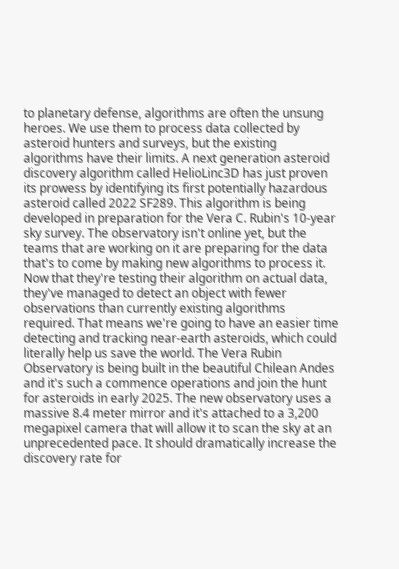to planetary defense, algorithms are often the unsung heroes. We use them to process data collected by asteroid hunters and surveys, but the existing algorithms have their limits. A next generation asteroid discovery algorithm called HelioLinc3D has just proven its prowess by identifying its first potentially hazardous asteroid called 2022 SF289. This algorithm is being developed in preparation for the Vera C. Rubin's 10-year sky survey. The observatory isn't online yet, but the teams that are working on it are preparing for the data that's to come by making new algorithms to process it. Now that they're testing their algorithm on actual data, they've managed to detect an object with fewer observations than currently existing algorithms required. That means we're going to have an easier time detecting and tracking near-earth asteroids, which could literally help us save the world. The Vera Rubin Observatory is being built in the beautiful Chilean Andes and it's such a commence operations and join the hunt for asteroids in early 2025. The new observatory uses a massive 8.4 meter mirror and it's attached to a 3,200 megapixel camera that will allow it to scan the sky at an unprecedented pace. It should dramatically increase the discovery rate for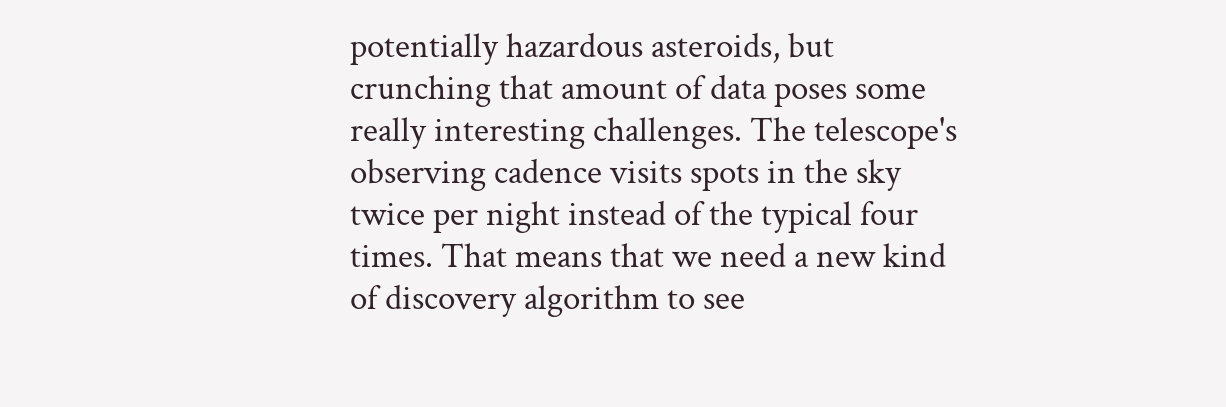potentially hazardous asteroids, but crunching that amount of data poses some really interesting challenges. The telescope's observing cadence visits spots in the sky twice per night instead of the typical four times. That means that we need a new kind of discovery algorithm to see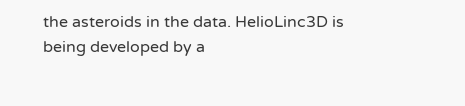the asteroids in the data. HelioLinc3D is being developed by a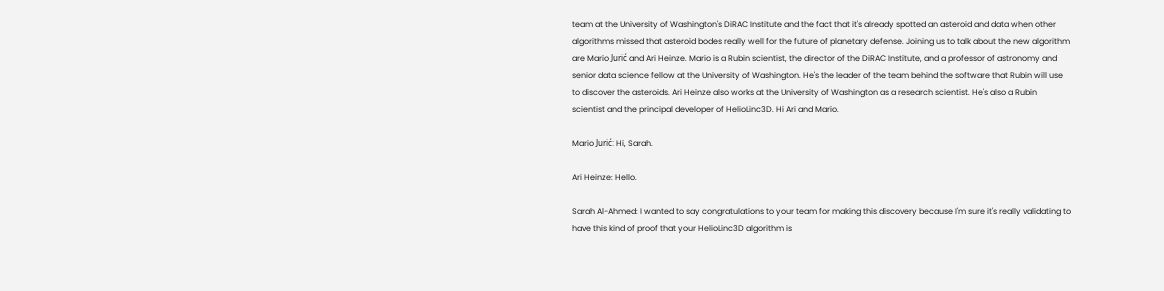team at the University of Washington's DiRAC Institute and the fact that it's already spotted an asteroid and data when other algorithms missed that asteroid bodes really well for the future of planetary defense. Joining us to talk about the new algorithm are Mario Jurić and Ari Heinze. Mario is a Rubin scientist, the director of the DiRAC Institute, and a professor of astronomy and senior data science fellow at the University of Washington. He's the leader of the team behind the software that Rubin will use to discover the asteroids. Ari Heinze also works at the University of Washington as a research scientist. He's also a Rubin scientist and the principal developer of HelioLinc3D. Hi Ari and Mario.

Mario Jurić: Hi, Sarah.

Ari Heinze: Hello.

Sarah Al-Ahmed: I wanted to say congratulations to your team for making this discovery because I'm sure it's really validating to have this kind of proof that your HelioLinc3D algorithm is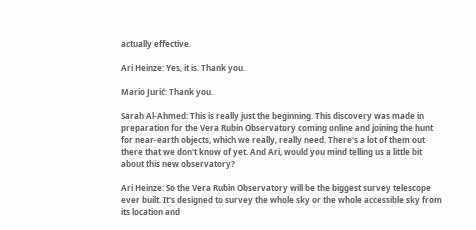actually effective.

Ari Heinze: Yes, it is. Thank you.

Mario Jurić: Thank you.

Sarah Al-Ahmed: This is really just the beginning. This discovery was made in preparation for the Vera Rubin Observatory coming online and joining the hunt for near-earth objects, which we really, really need. There's a lot of them out there that we don't know of yet. And Ari, would you mind telling us a little bit about this new observatory?

Ari Heinze: So the Vera Rubin Observatory will be the biggest survey telescope ever built. It's designed to survey the whole sky or the whole accessible sky from its location and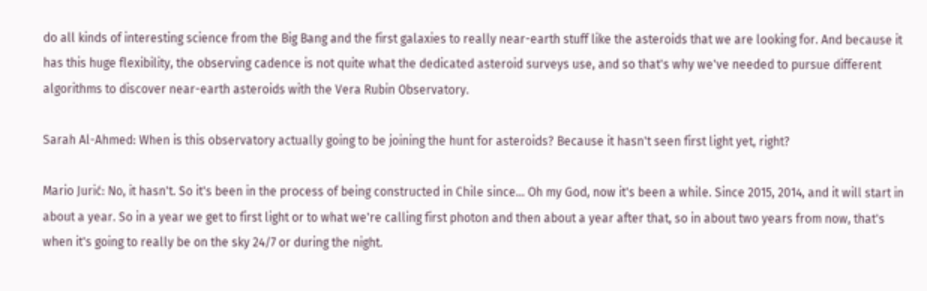do all kinds of interesting science from the Big Bang and the first galaxies to really near-earth stuff like the asteroids that we are looking for. And because it has this huge flexibility, the observing cadence is not quite what the dedicated asteroid surveys use, and so that's why we've needed to pursue different algorithms to discover near-earth asteroids with the Vera Rubin Observatory.

Sarah Al-Ahmed: When is this observatory actually going to be joining the hunt for asteroids? Because it hasn't seen first light yet, right?

Mario Jurić: No, it hasn't. So it's been in the process of being constructed in Chile since... Oh my God, now it's been a while. Since 2015, 2014, and it will start in about a year. So in a year we get to first light or to what we're calling first photon and then about a year after that, so in about two years from now, that's when it's going to really be on the sky 24/7 or during the night.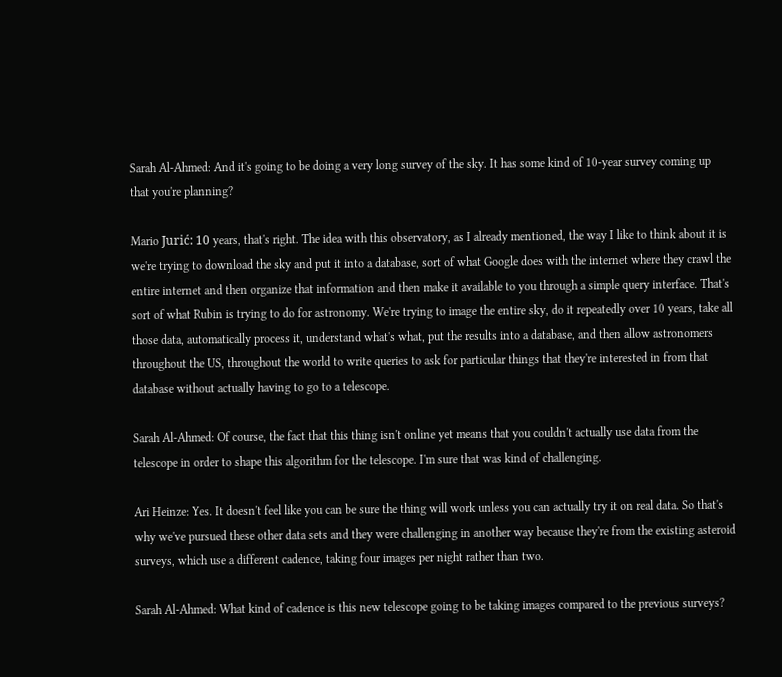Sarah Al-Ahmed: And it's going to be doing a very long survey of the sky. It has some kind of 10-year survey coming up that you're planning?

Mario Jurić: 10 years, that's right. The idea with this observatory, as I already mentioned, the way I like to think about it is we're trying to download the sky and put it into a database, sort of what Google does with the internet where they crawl the entire internet and then organize that information and then make it available to you through a simple query interface. That's sort of what Rubin is trying to do for astronomy. We're trying to image the entire sky, do it repeatedly over 10 years, take all those data, automatically process it, understand what's what, put the results into a database, and then allow astronomers throughout the US, throughout the world to write queries to ask for particular things that they're interested in from that database without actually having to go to a telescope.

Sarah Al-Ahmed: Of course, the fact that this thing isn't online yet means that you couldn't actually use data from the telescope in order to shape this algorithm for the telescope. I'm sure that was kind of challenging.

Ari Heinze: Yes. It doesn't feel like you can be sure the thing will work unless you can actually try it on real data. So that's why we've pursued these other data sets and they were challenging in another way because they're from the existing asteroid surveys, which use a different cadence, taking four images per night rather than two.

Sarah Al-Ahmed: What kind of cadence is this new telescope going to be taking images compared to the previous surveys?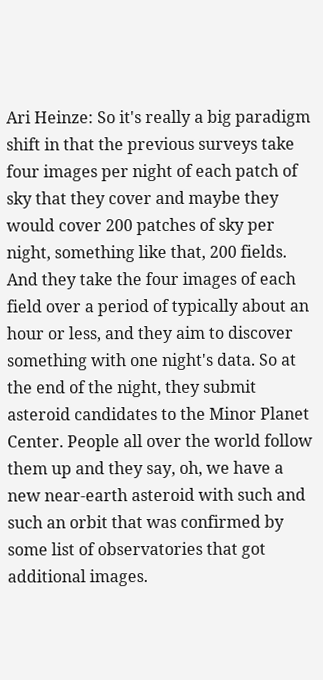Ari Heinze: So it's really a big paradigm shift in that the previous surveys take four images per night of each patch of sky that they cover and maybe they would cover 200 patches of sky per night, something like that, 200 fields. And they take the four images of each field over a period of typically about an hour or less, and they aim to discover something with one night's data. So at the end of the night, they submit asteroid candidates to the Minor Planet Center. People all over the world follow them up and they say, oh, we have a new near-earth asteroid with such and such an orbit that was confirmed by some list of observatories that got additional images.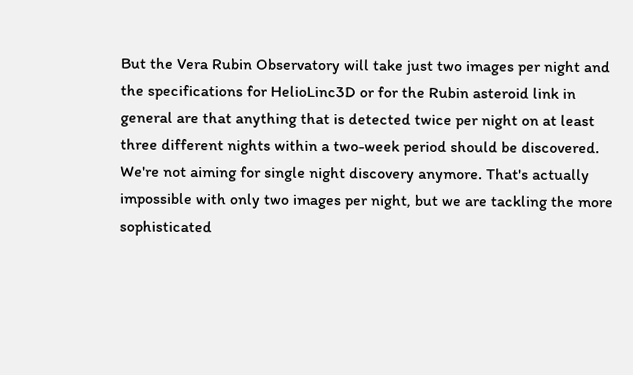But the Vera Rubin Observatory will take just two images per night and the specifications for HelioLinc3D or for the Rubin asteroid link in general are that anything that is detected twice per night on at least three different nights within a two-week period should be discovered. We're not aiming for single night discovery anymore. That's actually impossible with only two images per night, but we are tackling the more sophisticated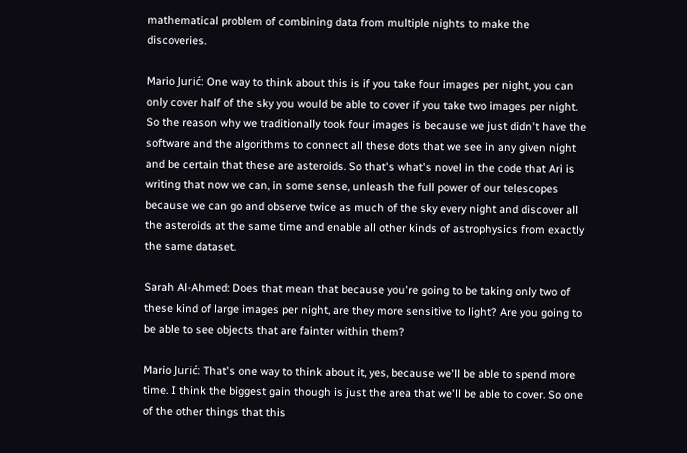mathematical problem of combining data from multiple nights to make the discoveries.

Mario Jurić: One way to think about this is if you take four images per night, you can only cover half of the sky you would be able to cover if you take two images per night. So the reason why we traditionally took four images is because we just didn't have the software and the algorithms to connect all these dots that we see in any given night and be certain that these are asteroids. So that's what's novel in the code that Ari is writing that now we can, in some sense, unleash the full power of our telescopes because we can go and observe twice as much of the sky every night and discover all the asteroids at the same time and enable all other kinds of astrophysics from exactly the same dataset.

Sarah Al-Ahmed: Does that mean that because you're going to be taking only two of these kind of large images per night, are they more sensitive to light? Are you going to be able to see objects that are fainter within them?

Mario Jurić: That's one way to think about it, yes, because we'll be able to spend more time. I think the biggest gain though is just the area that we'll be able to cover. So one of the other things that this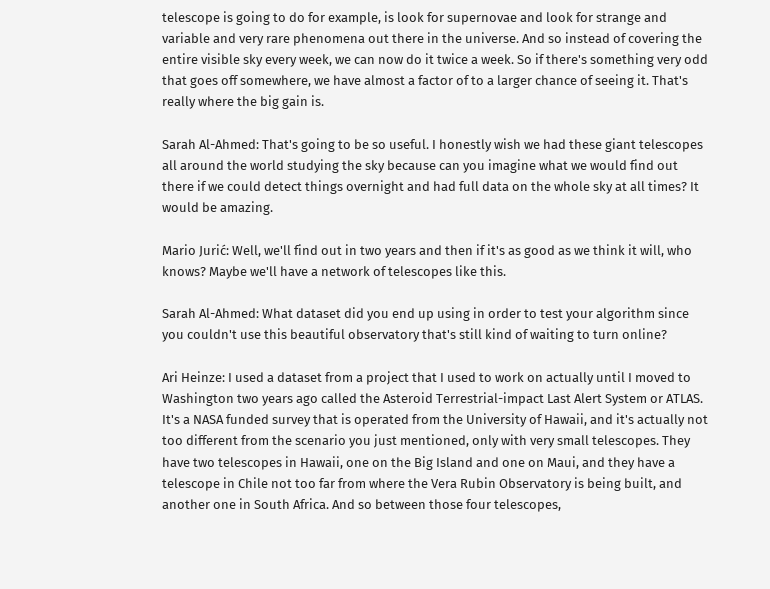telescope is going to do for example, is look for supernovae and look for strange and variable and very rare phenomena out there in the universe. And so instead of covering the entire visible sky every week, we can now do it twice a week. So if there's something very odd that goes off somewhere, we have almost a factor of to a larger chance of seeing it. That's really where the big gain is.

Sarah Al-Ahmed: That's going to be so useful. I honestly wish we had these giant telescopes all around the world studying the sky because can you imagine what we would find out there if we could detect things overnight and had full data on the whole sky at all times? It would be amazing.

Mario Jurić: Well, we'll find out in two years and then if it's as good as we think it will, who knows? Maybe we'll have a network of telescopes like this.

Sarah Al-Ahmed: What dataset did you end up using in order to test your algorithm since you couldn't use this beautiful observatory that's still kind of waiting to turn online?

Ari Heinze: I used a dataset from a project that I used to work on actually until I moved to Washington two years ago called the Asteroid Terrestrial-impact Last Alert System or ATLAS. It's a NASA funded survey that is operated from the University of Hawaii, and it's actually not too different from the scenario you just mentioned, only with very small telescopes. They have two telescopes in Hawaii, one on the Big Island and one on Maui, and they have a telescope in Chile not too far from where the Vera Rubin Observatory is being built, and another one in South Africa. And so between those four telescopes,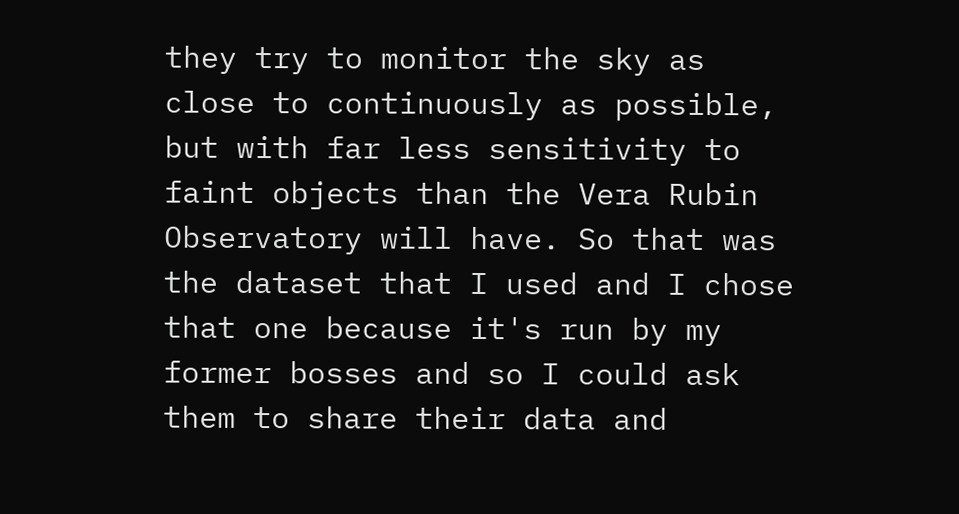they try to monitor the sky as close to continuously as possible, but with far less sensitivity to faint objects than the Vera Rubin Observatory will have. So that was the dataset that I used and I chose that one because it's run by my former bosses and so I could ask them to share their data and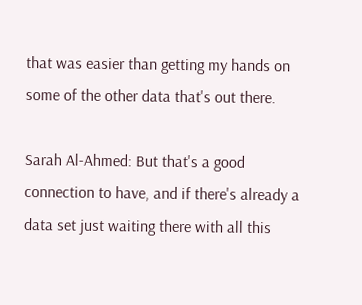that was easier than getting my hands on some of the other data that's out there.

Sarah Al-Ahmed: But that's a good connection to have, and if there's already a data set just waiting there with all this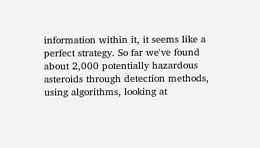information within it, it seems like a perfect strategy. So far we've found about 2,000 potentially hazardous asteroids through detection methods, using algorithms, looking at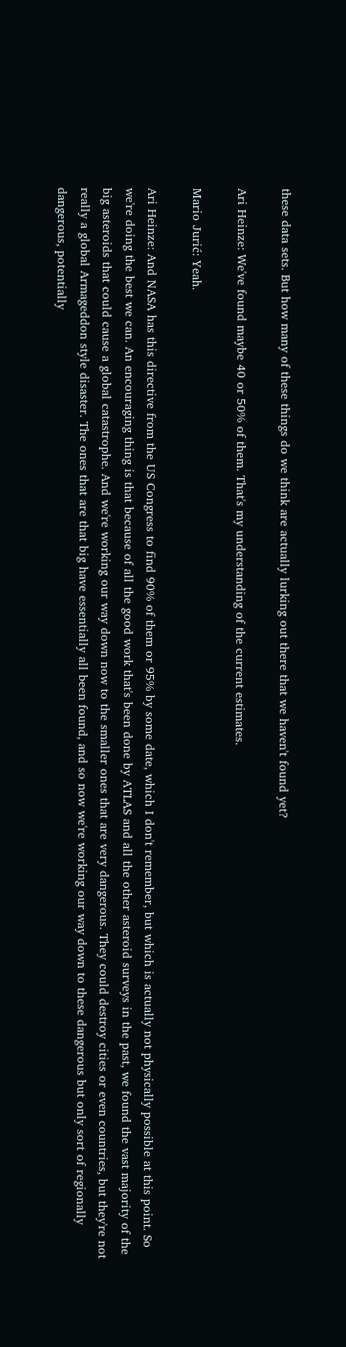these data sets. But how many of these things do we think are actually lurking out there that we haven't found yet?

Ari Heinze: We've found maybe 40 or 50% of them. That's my understanding of the current estimates.

Mario Jurić: Yeah.

Ari Heinze: And NASA has this directive from the US Congress to find 90% of them or 95% by some date, which I don't remember, but which is actually not physically possible at this point. So we're doing the best we can. An encouraging thing is that because of all the good work that's been done by ATLAS and all the other asteroid surveys in the past, we found the vast majority of the big asteroids that could cause a global catastrophe. And we're working our way down now to the smaller ones that are very dangerous. They could destroy cities or even countries, but they're not really a global Armageddon style disaster. The ones that are that big have essentially all been found, and so now we're working our way down to these dangerous but only sort of regionally dangerous, potentially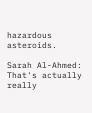hazardous asteroids.

Sarah Al-Ahmed: That's actually really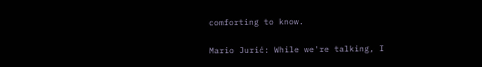comforting to know.

Mario Jurić: While we're talking, I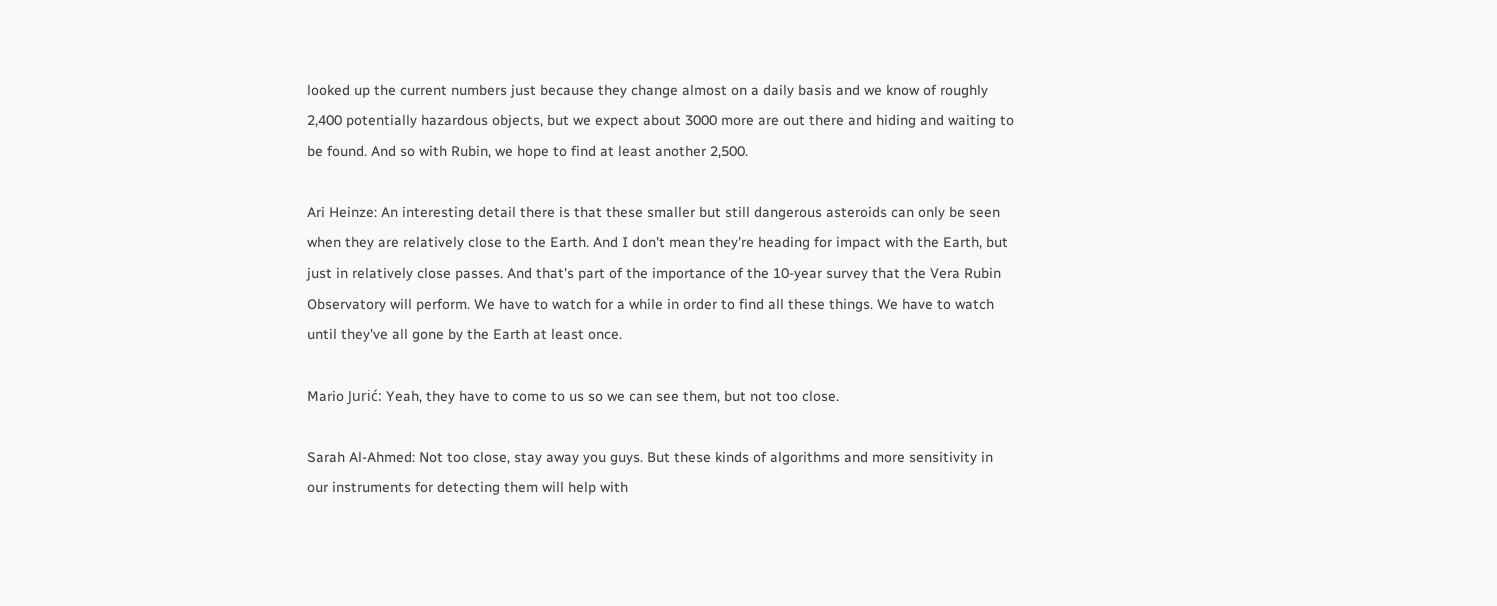looked up the current numbers just because they change almost on a daily basis and we know of roughly 2,400 potentially hazardous objects, but we expect about 3000 more are out there and hiding and waiting to be found. And so with Rubin, we hope to find at least another 2,500.

Ari Heinze: An interesting detail there is that these smaller but still dangerous asteroids can only be seen when they are relatively close to the Earth. And I don't mean they're heading for impact with the Earth, but just in relatively close passes. And that's part of the importance of the 10-year survey that the Vera Rubin Observatory will perform. We have to watch for a while in order to find all these things. We have to watch until they've all gone by the Earth at least once.

Mario Jurić: Yeah, they have to come to us so we can see them, but not too close.

Sarah Al-Ahmed: Not too close, stay away you guys. But these kinds of algorithms and more sensitivity in our instruments for detecting them will help with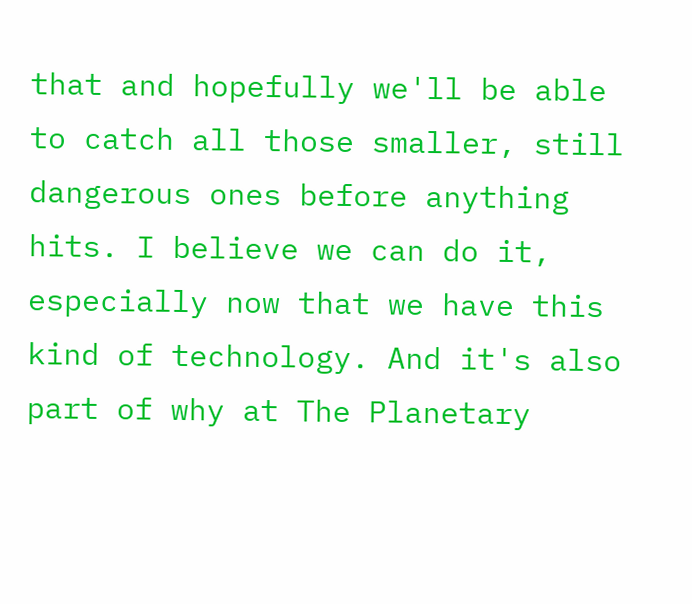that and hopefully we'll be able to catch all those smaller, still dangerous ones before anything hits. I believe we can do it, especially now that we have this kind of technology. And it's also part of why at The Planetary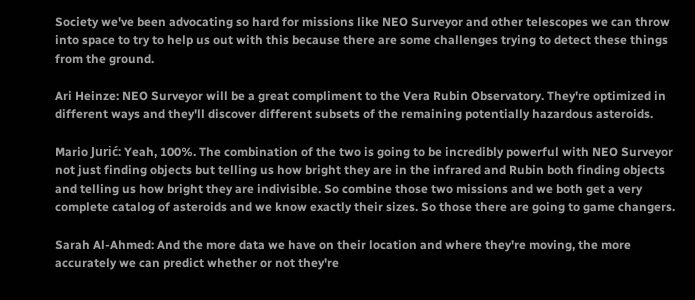Society we've been advocating so hard for missions like NEO Surveyor and other telescopes we can throw into space to try to help us out with this because there are some challenges trying to detect these things from the ground.

Ari Heinze: NEO Surveyor will be a great compliment to the Vera Rubin Observatory. They're optimized in different ways and they'll discover different subsets of the remaining potentially hazardous asteroids.

Mario Jurić: Yeah, 100%. The combination of the two is going to be incredibly powerful with NEO Surveyor not just finding objects but telling us how bright they are in the infrared and Rubin both finding objects and telling us how bright they are indivisible. So combine those two missions and we both get a very complete catalog of asteroids and we know exactly their sizes. So those there are going to game changers.

Sarah Al-Ahmed: And the more data we have on their location and where they're moving, the more accurately we can predict whether or not they're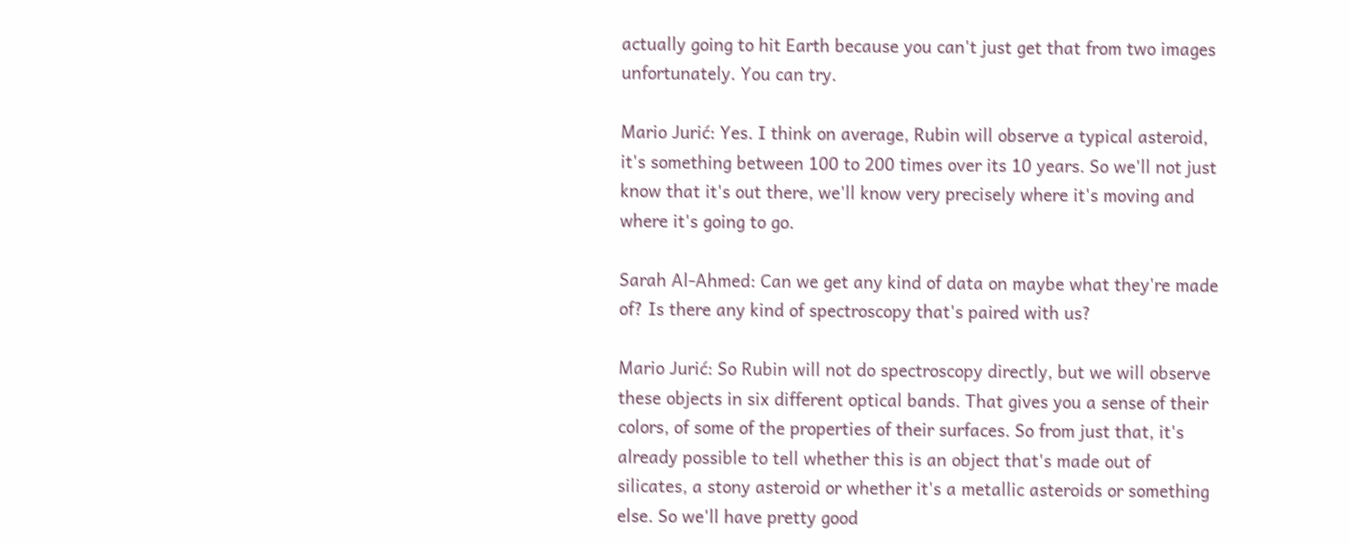actually going to hit Earth because you can't just get that from two images unfortunately. You can try.

Mario Jurić: Yes. I think on average, Rubin will observe a typical asteroid, it's something between 100 to 200 times over its 10 years. So we'll not just know that it's out there, we'll know very precisely where it's moving and where it's going to go.

Sarah Al-Ahmed: Can we get any kind of data on maybe what they're made of? Is there any kind of spectroscopy that's paired with us?

Mario Jurić: So Rubin will not do spectroscopy directly, but we will observe these objects in six different optical bands. That gives you a sense of their colors, of some of the properties of their surfaces. So from just that, it's already possible to tell whether this is an object that's made out of silicates, a stony asteroid or whether it's a metallic asteroids or something else. So we'll have pretty good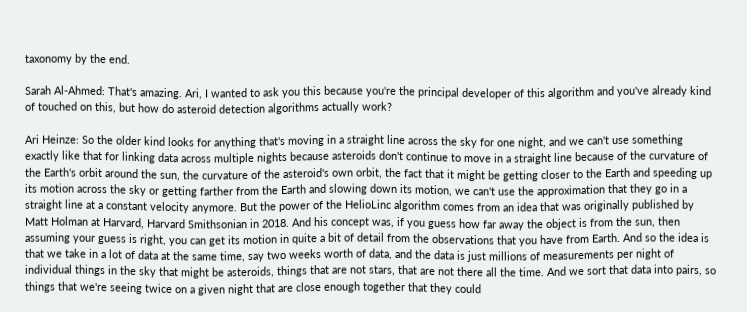taxonomy by the end.

Sarah Al-Ahmed: That's amazing. Ari, I wanted to ask you this because you're the principal developer of this algorithm and you've already kind of touched on this, but how do asteroid detection algorithms actually work?

Ari Heinze: So the older kind looks for anything that's moving in a straight line across the sky for one night, and we can't use something exactly like that for linking data across multiple nights because asteroids don't continue to move in a straight line because of the curvature of the Earth's orbit around the sun, the curvature of the asteroid's own orbit, the fact that it might be getting closer to the Earth and speeding up its motion across the sky or getting farther from the Earth and slowing down its motion, we can't use the approximation that they go in a straight line at a constant velocity anymore. But the power of the HelioLinc algorithm comes from an idea that was originally published by Matt Holman at Harvard, Harvard Smithsonian in 2018. And his concept was, if you guess how far away the object is from the sun, then assuming your guess is right, you can get its motion in quite a bit of detail from the observations that you have from Earth. And so the idea is that we take in a lot of data at the same time, say two weeks worth of data, and the data is just millions of measurements per night of individual things in the sky that might be asteroids, things that are not stars, that are not there all the time. And we sort that data into pairs, so things that we're seeing twice on a given night that are close enough together that they could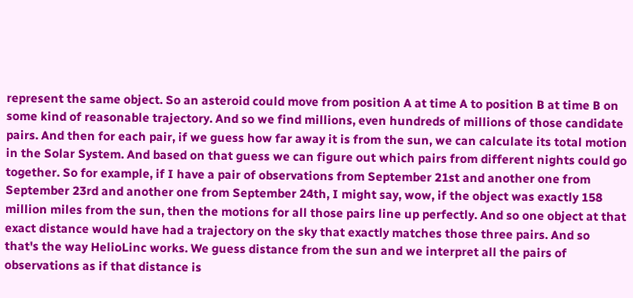represent the same object. So an asteroid could move from position A at time A to position B at time B on some kind of reasonable trajectory. And so we find millions, even hundreds of millions of those candidate pairs. And then for each pair, if we guess how far away it is from the sun, we can calculate its total motion in the Solar System. And based on that guess we can figure out which pairs from different nights could go together. So for example, if I have a pair of observations from September 21st and another one from September 23rd and another one from September 24th, I might say, wow, if the object was exactly 158 million miles from the sun, then the motions for all those pairs line up perfectly. And so one object at that exact distance would have had a trajectory on the sky that exactly matches those three pairs. And so that's the way HelioLinc works. We guess distance from the sun and we interpret all the pairs of observations as if that distance is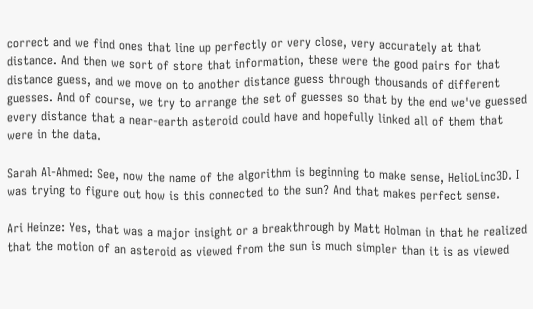correct and we find ones that line up perfectly or very close, very accurately at that distance. And then we sort of store that information, these were the good pairs for that distance guess, and we move on to another distance guess through thousands of different guesses. And of course, we try to arrange the set of guesses so that by the end we've guessed every distance that a near-earth asteroid could have and hopefully linked all of them that were in the data.

Sarah Al-Ahmed: See, now the name of the algorithm is beginning to make sense, HelioLinc3D. I was trying to figure out how is this connected to the sun? And that makes perfect sense.

Ari Heinze: Yes, that was a major insight or a breakthrough by Matt Holman in that he realized that the motion of an asteroid as viewed from the sun is much simpler than it is as viewed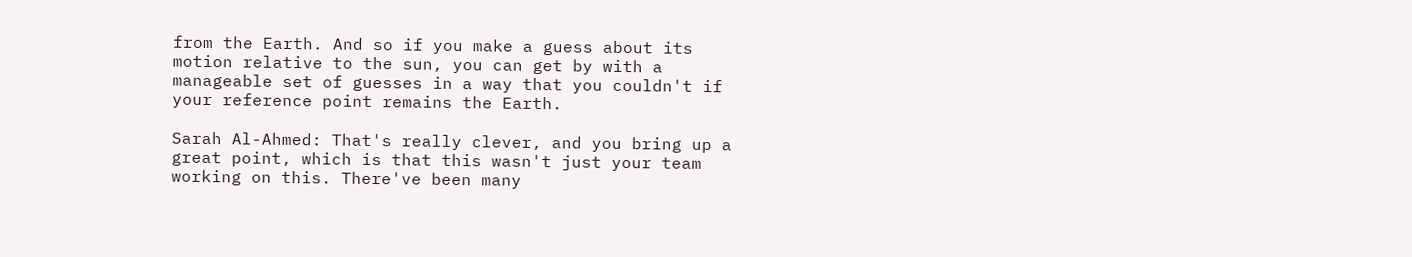from the Earth. And so if you make a guess about its motion relative to the sun, you can get by with a manageable set of guesses in a way that you couldn't if your reference point remains the Earth.

Sarah Al-Ahmed: That's really clever, and you bring up a great point, which is that this wasn't just your team working on this. There've been many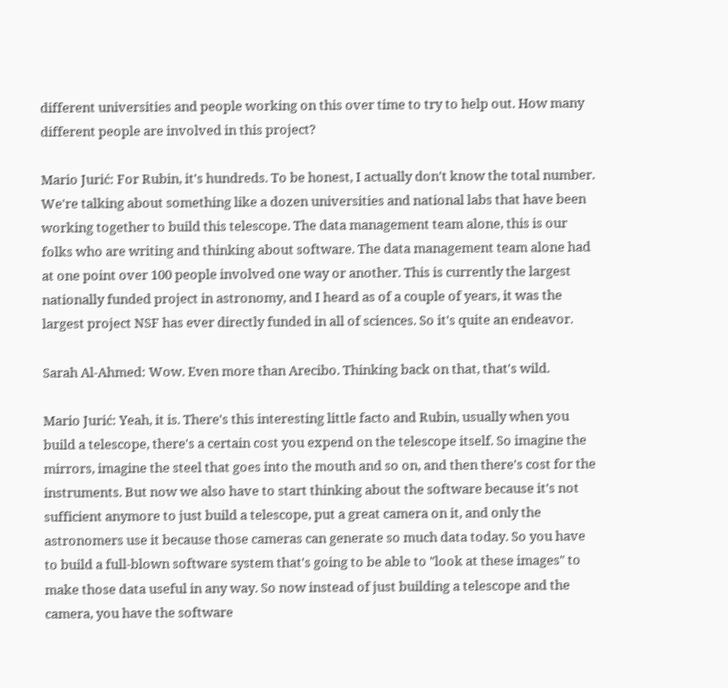different universities and people working on this over time to try to help out. How many different people are involved in this project?

Mario Jurić: For Rubin, it's hundreds. To be honest, I actually don't know the total number. We're talking about something like a dozen universities and national labs that have been working together to build this telescope. The data management team alone, this is our folks who are writing and thinking about software. The data management team alone had at one point over 100 people involved one way or another. This is currently the largest nationally funded project in astronomy, and I heard as of a couple of years, it was the largest project NSF has ever directly funded in all of sciences. So it's quite an endeavor.

Sarah Al-Ahmed: Wow. Even more than Arecibo. Thinking back on that, that's wild.

Mario Jurić: Yeah, it is. There's this interesting little facto and Rubin, usually when you build a telescope, there's a certain cost you expend on the telescope itself. So imagine the mirrors, imagine the steel that goes into the mouth and so on, and then there's cost for the instruments. But now we also have to start thinking about the software because it's not sufficient anymore to just build a telescope, put a great camera on it, and only the astronomers use it because those cameras can generate so much data today. So you have to build a full-blown software system that's going to be able to "look at these images" to make those data useful in any way. So now instead of just building a telescope and the camera, you have the software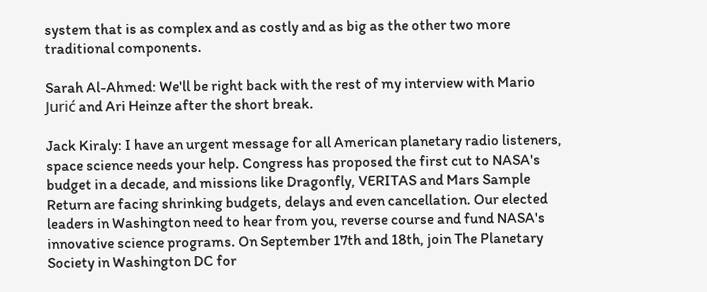system that is as complex and as costly and as big as the other two more traditional components.

Sarah Al-Ahmed: We'll be right back with the rest of my interview with Mario Jurić and Ari Heinze after the short break.

Jack Kiraly: I have an urgent message for all American planetary radio listeners, space science needs your help. Congress has proposed the first cut to NASA's budget in a decade, and missions like Dragonfly, VERITAS and Mars Sample Return are facing shrinking budgets, delays and even cancellation. Our elected leaders in Washington need to hear from you, reverse course and fund NASA's innovative science programs. On September 17th and 18th, join The Planetary Society in Washington DC for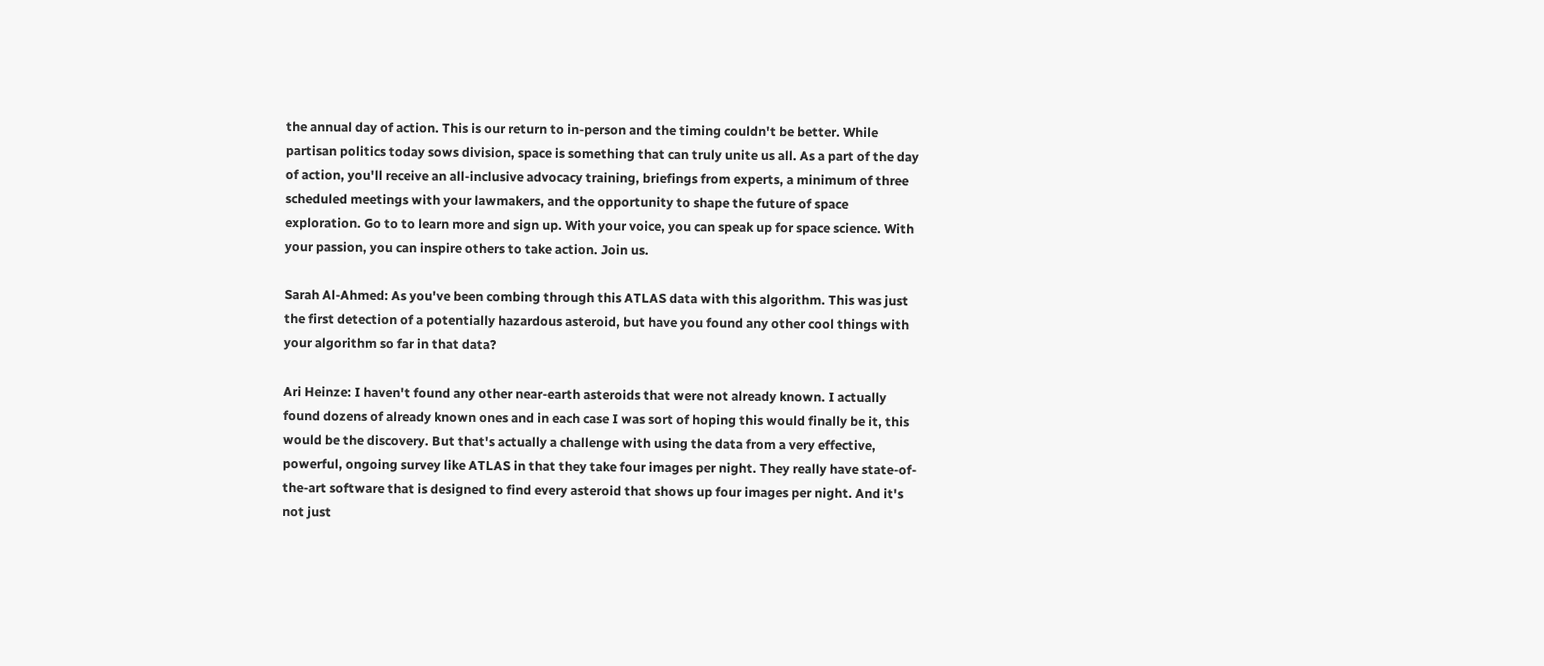the annual day of action. This is our return to in-person and the timing couldn't be better. While partisan politics today sows division, space is something that can truly unite us all. As a part of the day of action, you'll receive an all-inclusive advocacy training, briefings from experts, a minimum of three scheduled meetings with your lawmakers, and the opportunity to shape the future of space exploration. Go to to learn more and sign up. With your voice, you can speak up for space science. With your passion, you can inspire others to take action. Join us.

Sarah Al-Ahmed: As you've been combing through this ATLAS data with this algorithm. This was just the first detection of a potentially hazardous asteroid, but have you found any other cool things with your algorithm so far in that data?

Ari Heinze: I haven't found any other near-earth asteroids that were not already known. I actually found dozens of already known ones and in each case I was sort of hoping this would finally be it, this would be the discovery. But that's actually a challenge with using the data from a very effective, powerful, ongoing survey like ATLAS in that they take four images per night. They really have state-of-the-art software that is designed to find every asteroid that shows up four images per night. And it's not just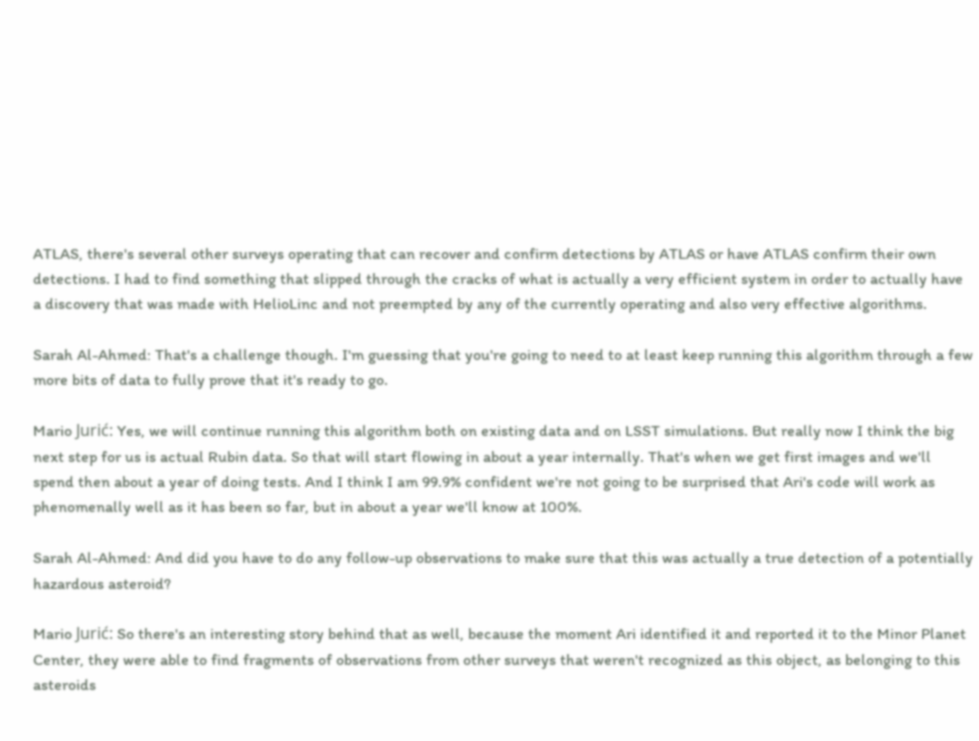ATLAS, there's several other surveys operating that can recover and confirm detections by ATLAS or have ATLAS confirm their own detections. I had to find something that slipped through the cracks of what is actually a very efficient system in order to actually have a discovery that was made with HelioLinc and not preempted by any of the currently operating and also very effective algorithms.

Sarah Al-Ahmed: That's a challenge though. I'm guessing that you're going to need to at least keep running this algorithm through a few more bits of data to fully prove that it's ready to go.

Mario Jurić: Yes, we will continue running this algorithm both on existing data and on LSST simulations. But really now I think the big next step for us is actual Rubin data. So that will start flowing in about a year internally. That's when we get first images and we'll spend then about a year of doing tests. And I think I am 99.9% confident we're not going to be surprised that Ari's code will work as phenomenally well as it has been so far, but in about a year we'll know at 100%.

Sarah Al-Ahmed: And did you have to do any follow-up observations to make sure that this was actually a true detection of a potentially hazardous asteroid?

Mario Jurić: So there's an interesting story behind that as well, because the moment Ari identified it and reported it to the Minor Planet Center, they were able to find fragments of observations from other surveys that weren't recognized as this object, as belonging to this asteroids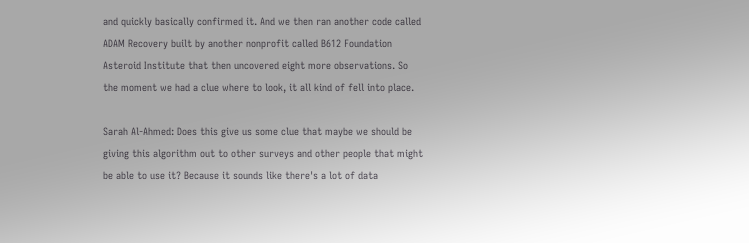and quickly basically confirmed it. And we then ran another code called ADAM Recovery built by another nonprofit called B612 Foundation Asteroid Institute that then uncovered eight more observations. So the moment we had a clue where to look, it all kind of fell into place.

Sarah Al-Ahmed: Does this give us some clue that maybe we should be giving this algorithm out to other surveys and other people that might be able to use it? Because it sounds like there's a lot of data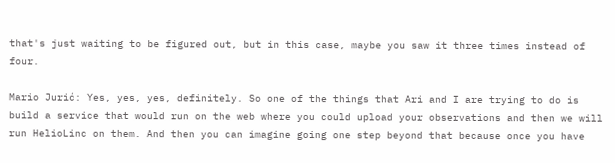that's just waiting to be figured out, but in this case, maybe you saw it three times instead of four.

Mario Jurić: Yes, yes, yes, definitely. So one of the things that Ari and I are trying to do is build a service that would run on the web where you could upload your observations and then we will run HelioLinc on them. And then you can imagine going one step beyond that because once you have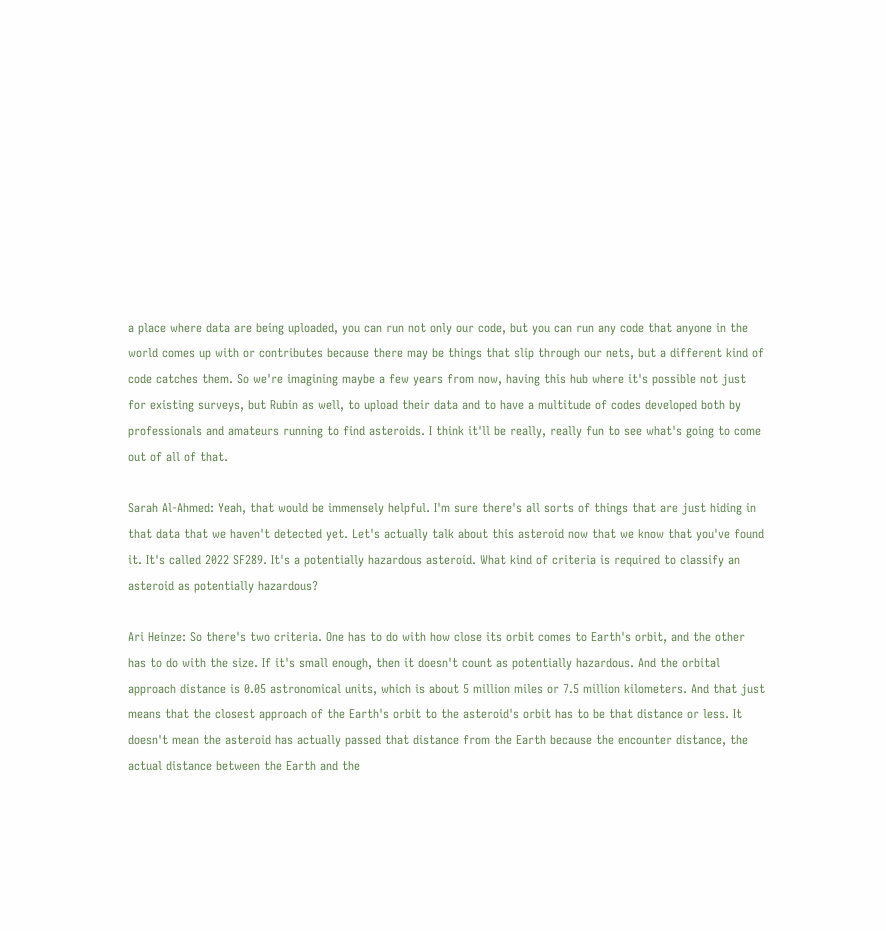a place where data are being uploaded, you can run not only our code, but you can run any code that anyone in the world comes up with or contributes because there may be things that slip through our nets, but a different kind of code catches them. So we're imagining maybe a few years from now, having this hub where it's possible not just for existing surveys, but Rubin as well, to upload their data and to have a multitude of codes developed both by professionals and amateurs running to find asteroids. I think it'll be really, really fun to see what's going to come out of all of that.

Sarah Al-Ahmed: Yeah, that would be immensely helpful. I'm sure there's all sorts of things that are just hiding in that data that we haven't detected yet. Let's actually talk about this asteroid now that we know that you've found it. It's called 2022 SF289. It's a potentially hazardous asteroid. What kind of criteria is required to classify an asteroid as potentially hazardous?

Ari Heinze: So there's two criteria. One has to do with how close its orbit comes to Earth's orbit, and the other has to do with the size. If it's small enough, then it doesn't count as potentially hazardous. And the orbital approach distance is 0.05 astronomical units, which is about 5 million miles or 7.5 million kilometers. And that just means that the closest approach of the Earth's orbit to the asteroid's orbit has to be that distance or less. It doesn't mean the asteroid has actually passed that distance from the Earth because the encounter distance, the actual distance between the Earth and the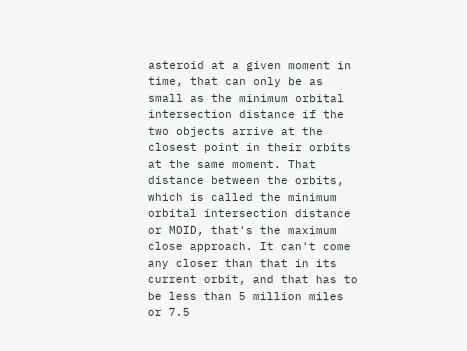asteroid at a given moment in time, that can only be as small as the minimum orbital intersection distance if the two objects arrive at the closest point in their orbits at the same moment. That distance between the orbits, which is called the minimum orbital intersection distance or MOID, that's the maximum close approach. It can't come any closer than that in its current orbit, and that has to be less than 5 million miles or 7.5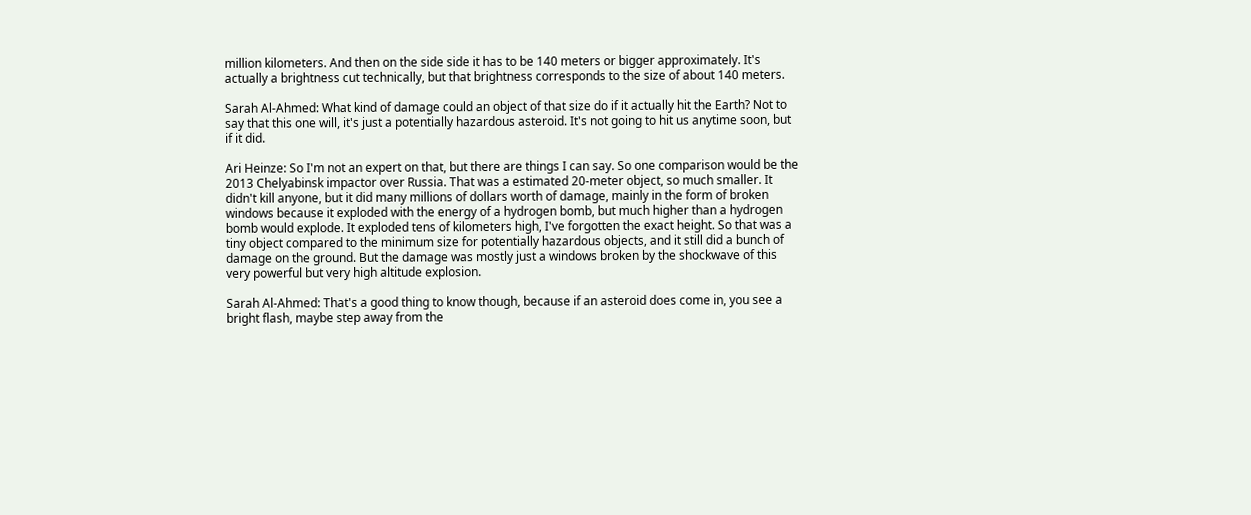million kilometers. And then on the side side it has to be 140 meters or bigger approximately. It's actually a brightness cut technically, but that brightness corresponds to the size of about 140 meters.

Sarah Al-Ahmed: What kind of damage could an object of that size do if it actually hit the Earth? Not to say that this one will, it's just a potentially hazardous asteroid. It's not going to hit us anytime soon, but if it did.

Ari Heinze: So I'm not an expert on that, but there are things I can say. So one comparison would be the 2013 Chelyabinsk impactor over Russia. That was a estimated 20-meter object, so much smaller. It didn't kill anyone, but it did many millions of dollars worth of damage, mainly in the form of broken windows because it exploded with the energy of a hydrogen bomb, but much higher than a hydrogen bomb would explode. It exploded tens of kilometers high, I've forgotten the exact height. So that was a tiny object compared to the minimum size for potentially hazardous objects, and it still did a bunch of damage on the ground. But the damage was mostly just a windows broken by the shockwave of this very powerful but very high altitude explosion.

Sarah Al-Ahmed: That's a good thing to know though, because if an asteroid does come in, you see a bright flash, maybe step away from the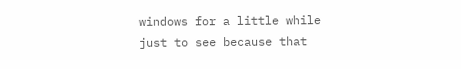windows for a little while just to see because that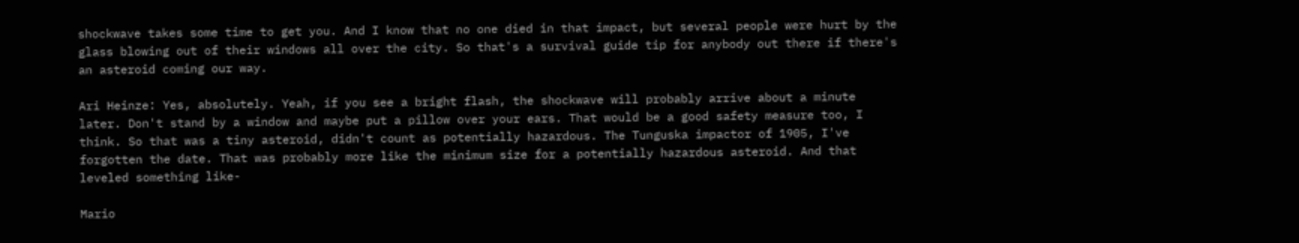shockwave takes some time to get you. And I know that no one died in that impact, but several people were hurt by the glass blowing out of their windows all over the city. So that's a survival guide tip for anybody out there if there's an asteroid coming our way.

Ari Heinze: Yes, absolutely. Yeah, if you see a bright flash, the shockwave will probably arrive about a minute later. Don't stand by a window and maybe put a pillow over your ears. That would be a good safety measure too, I think. So that was a tiny asteroid, didn't count as potentially hazardous. The Tunguska impactor of 1905, I've forgotten the date. That was probably more like the minimum size for a potentially hazardous asteroid. And that leveled something like-

Mario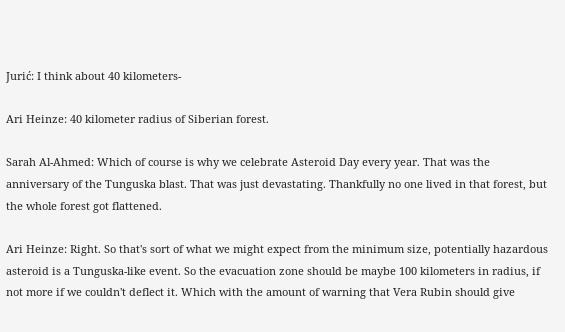Jurić: I think about 40 kilometers-

Ari Heinze: 40 kilometer radius of Siberian forest.

Sarah Al-Ahmed: Which of course is why we celebrate Asteroid Day every year. That was the anniversary of the Tunguska blast. That was just devastating. Thankfully no one lived in that forest, but the whole forest got flattened.

Ari Heinze: Right. So that's sort of what we might expect from the minimum size, potentially hazardous asteroid is a Tunguska-like event. So the evacuation zone should be maybe 100 kilometers in radius, if not more if we couldn't deflect it. Which with the amount of warning that Vera Rubin should give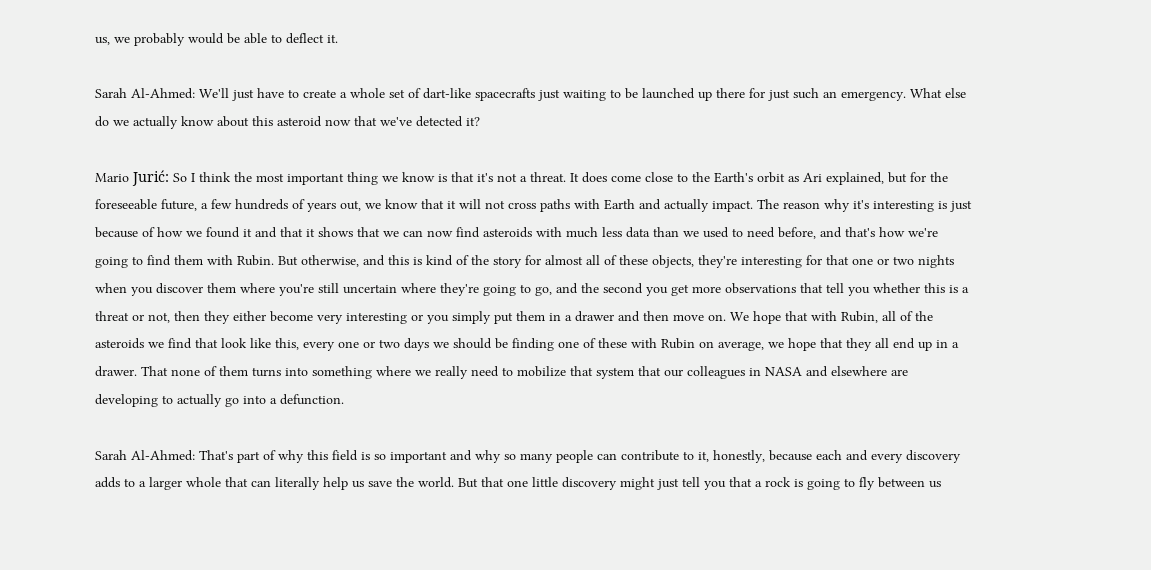us, we probably would be able to deflect it.

Sarah Al-Ahmed: We'll just have to create a whole set of dart-like spacecrafts just waiting to be launched up there for just such an emergency. What else do we actually know about this asteroid now that we've detected it?

Mario Jurić: So I think the most important thing we know is that it's not a threat. It does come close to the Earth's orbit as Ari explained, but for the foreseeable future, a few hundreds of years out, we know that it will not cross paths with Earth and actually impact. The reason why it's interesting is just because of how we found it and that it shows that we can now find asteroids with much less data than we used to need before, and that's how we're going to find them with Rubin. But otherwise, and this is kind of the story for almost all of these objects, they're interesting for that one or two nights when you discover them where you're still uncertain where they're going to go, and the second you get more observations that tell you whether this is a threat or not, then they either become very interesting or you simply put them in a drawer and then move on. We hope that with Rubin, all of the asteroids we find that look like this, every one or two days we should be finding one of these with Rubin on average, we hope that they all end up in a drawer. That none of them turns into something where we really need to mobilize that system that our colleagues in NASA and elsewhere are developing to actually go into a defunction.

Sarah Al-Ahmed: That's part of why this field is so important and why so many people can contribute to it, honestly, because each and every discovery adds to a larger whole that can literally help us save the world. But that one little discovery might just tell you that a rock is going to fly between us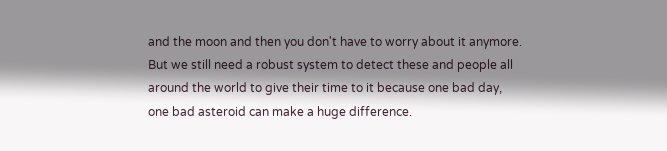and the moon and then you don't have to worry about it anymore. But we still need a robust system to detect these and people all around the world to give their time to it because one bad day, one bad asteroid can make a huge difference.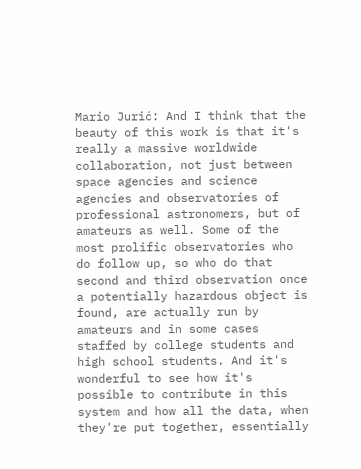Mario Jurić: And I think that the beauty of this work is that it's really a massive worldwide collaboration, not just between space agencies and science agencies and observatories of professional astronomers, but of amateurs as well. Some of the most prolific observatories who do follow up, so who do that second and third observation once a potentially hazardous object is found, are actually run by amateurs and in some cases staffed by college students and high school students. And it's wonderful to see how it's possible to contribute in this system and how all the data, when they're put together, essentially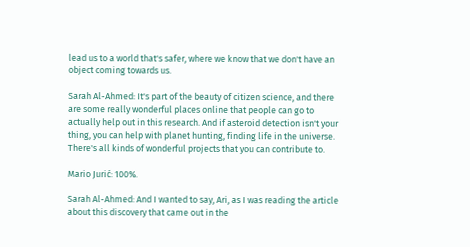lead us to a world that's safer, where we know that we don't have an object coming towards us.

Sarah Al-Ahmed: It's part of the beauty of citizen science, and there are some really wonderful places online that people can go to actually help out in this research. And if asteroid detection isn't your thing, you can help with planet hunting, finding life in the universe. There's all kinds of wonderful projects that you can contribute to.

Mario Jurić: 100%.

Sarah Al-Ahmed: And I wanted to say, Ari, as I was reading the article about this discovery that came out in the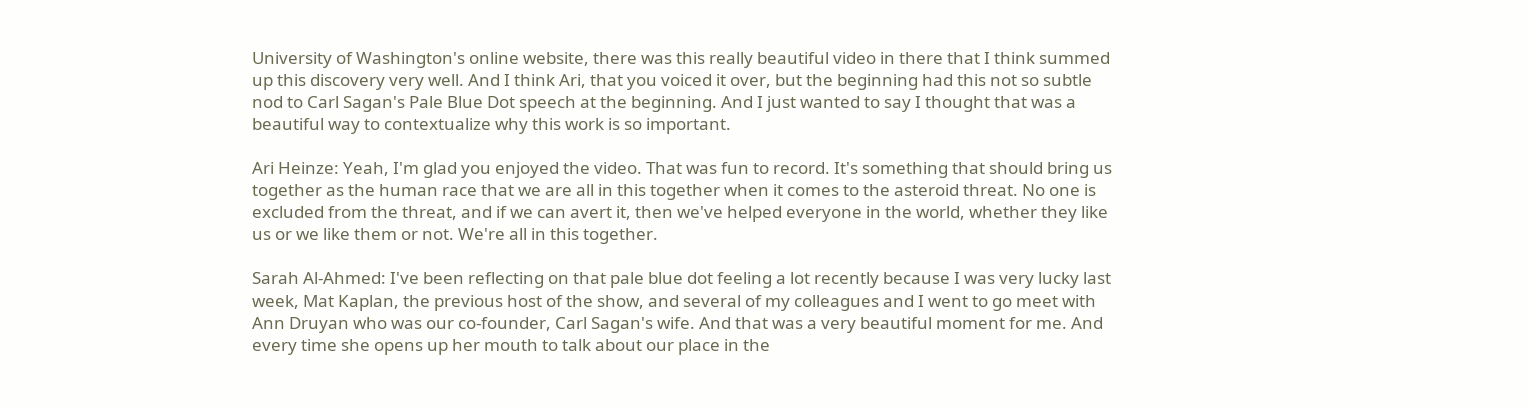University of Washington's online website, there was this really beautiful video in there that I think summed up this discovery very well. And I think Ari, that you voiced it over, but the beginning had this not so subtle nod to Carl Sagan's Pale Blue Dot speech at the beginning. And I just wanted to say I thought that was a beautiful way to contextualize why this work is so important.

Ari Heinze: Yeah, I'm glad you enjoyed the video. That was fun to record. It's something that should bring us together as the human race that we are all in this together when it comes to the asteroid threat. No one is excluded from the threat, and if we can avert it, then we've helped everyone in the world, whether they like us or we like them or not. We're all in this together.

Sarah Al-Ahmed: I've been reflecting on that pale blue dot feeling a lot recently because I was very lucky last week, Mat Kaplan, the previous host of the show, and several of my colleagues and I went to go meet with Ann Druyan who was our co-founder, Carl Sagan's wife. And that was a very beautiful moment for me. And every time she opens up her mouth to talk about our place in the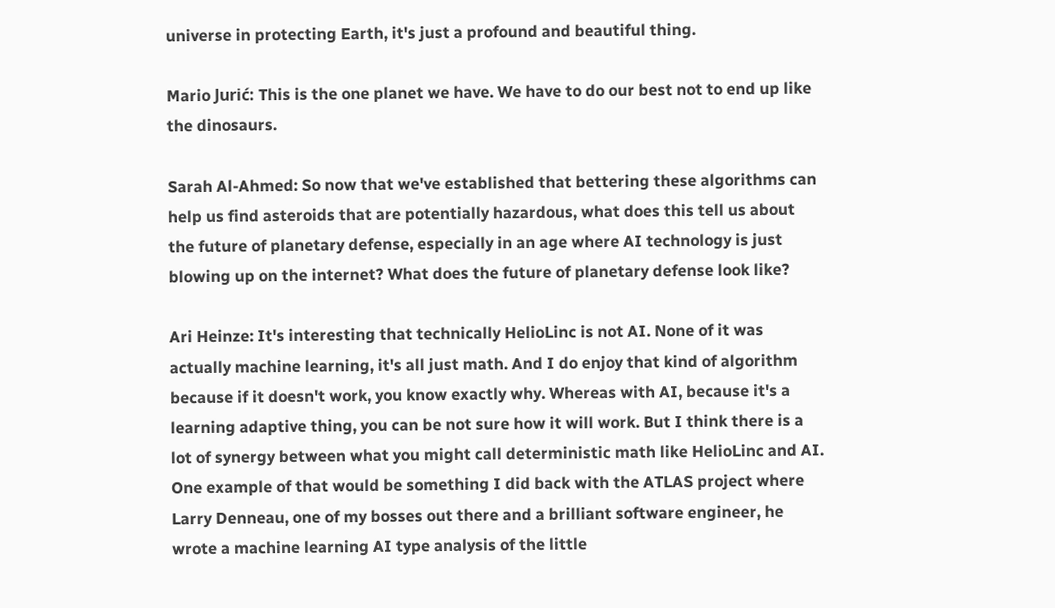universe in protecting Earth, it's just a profound and beautiful thing.

Mario Jurić: This is the one planet we have. We have to do our best not to end up like the dinosaurs.

Sarah Al-Ahmed: So now that we've established that bettering these algorithms can help us find asteroids that are potentially hazardous, what does this tell us about the future of planetary defense, especially in an age where AI technology is just blowing up on the internet? What does the future of planetary defense look like?

Ari Heinze: It's interesting that technically HelioLinc is not AI. None of it was actually machine learning, it's all just math. And I do enjoy that kind of algorithm because if it doesn't work, you know exactly why. Whereas with AI, because it's a learning adaptive thing, you can be not sure how it will work. But I think there is a lot of synergy between what you might call deterministic math like HelioLinc and AI. One example of that would be something I did back with the ATLAS project where Larry Denneau, one of my bosses out there and a brilliant software engineer, he wrote a machine learning AI type analysis of the little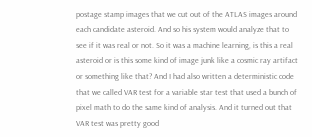postage stamp images that we cut out of the ATLAS images around each candidate asteroid. And so his system would analyze that to see if it was real or not. So it was a machine learning, is this a real asteroid or is this some kind of image junk like a cosmic ray artifact or something like that? And I had also written a deterministic code that we called VAR test for a variable star test that used a bunch of pixel math to do the same kind of analysis. And it turned out that VAR test was pretty good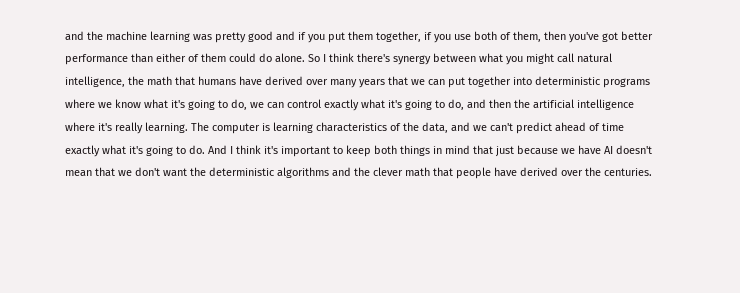and the machine learning was pretty good and if you put them together, if you use both of them, then you've got better performance than either of them could do alone. So I think there's synergy between what you might call natural intelligence, the math that humans have derived over many years that we can put together into deterministic programs where we know what it's going to do, we can control exactly what it's going to do, and then the artificial intelligence where it's really learning. The computer is learning characteristics of the data, and we can't predict ahead of time exactly what it's going to do. And I think it's important to keep both things in mind that just because we have AI doesn't mean that we don't want the deterministic algorithms and the clever math that people have derived over the centuries.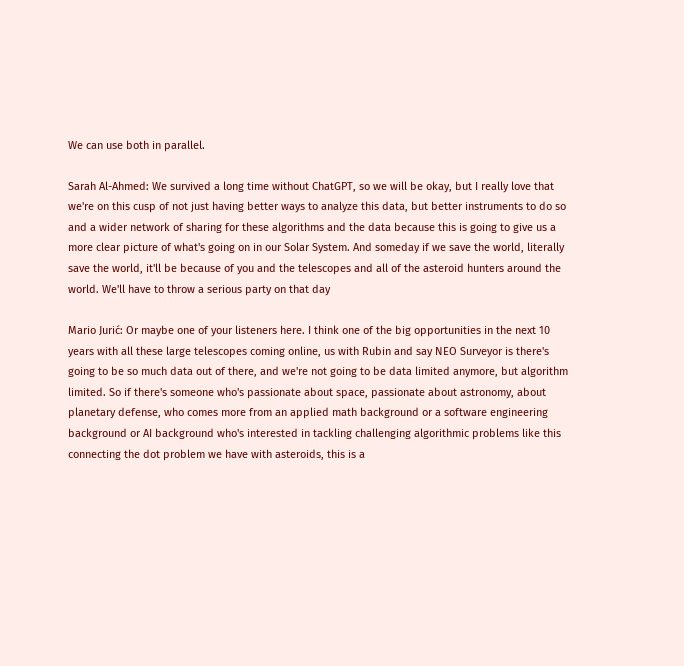We can use both in parallel.

Sarah Al-Ahmed: We survived a long time without ChatGPT, so we will be okay, but I really love that we're on this cusp of not just having better ways to analyze this data, but better instruments to do so and a wider network of sharing for these algorithms and the data because this is going to give us a more clear picture of what's going on in our Solar System. And someday if we save the world, literally save the world, it'll be because of you and the telescopes and all of the asteroid hunters around the world. We'll have to throw a serious party on that day

Mario Jurić: Or maybe one of your listeners here. I think one of the big opportunities in the next 10 years with all these large telescopes coming online, us with Rubin and say NEO Surveyor is there's going to be so much data out of there, and we're not going to be data limited anymore, but algorithm limited. So if there's someone who's passionate about space, passionate about astronomy, about planetary defense, who comes more from an applied math background or a software engineering background or AI background who's interested in tackling challenging algorithmic problems like this connecting the dot problem we have with asteroids, this is a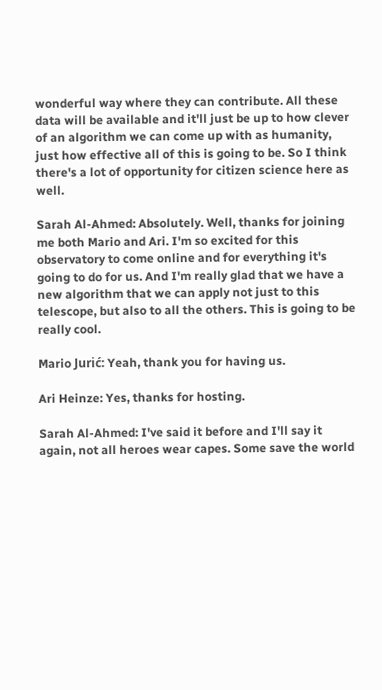wonderful way where they can contribute. All these data will be available and it'll just be up to how clever of an algorithm we can come up with as humanity, just how effective all of this is going to be. So I think there's a lot of opportunity for citizen science here as well.

Sarah Al-Ahmed: Absolutely. Well, thanks for joining me both Mario and Ari. I'm so excited for this observatory to come online and for everything it's going to do for us. And I'm really glad that we have a new algorithm that we can apply not just to this telescope, but also to all the others. This is going to be really cool.

Mario Jurić: Yeah, thank you for having us.

Ari Heinze: Yes, thanks for hosting.

Sarah Al-Ahmed: I've said it before and I'll say it again, not all heroes wear capes. Some save the world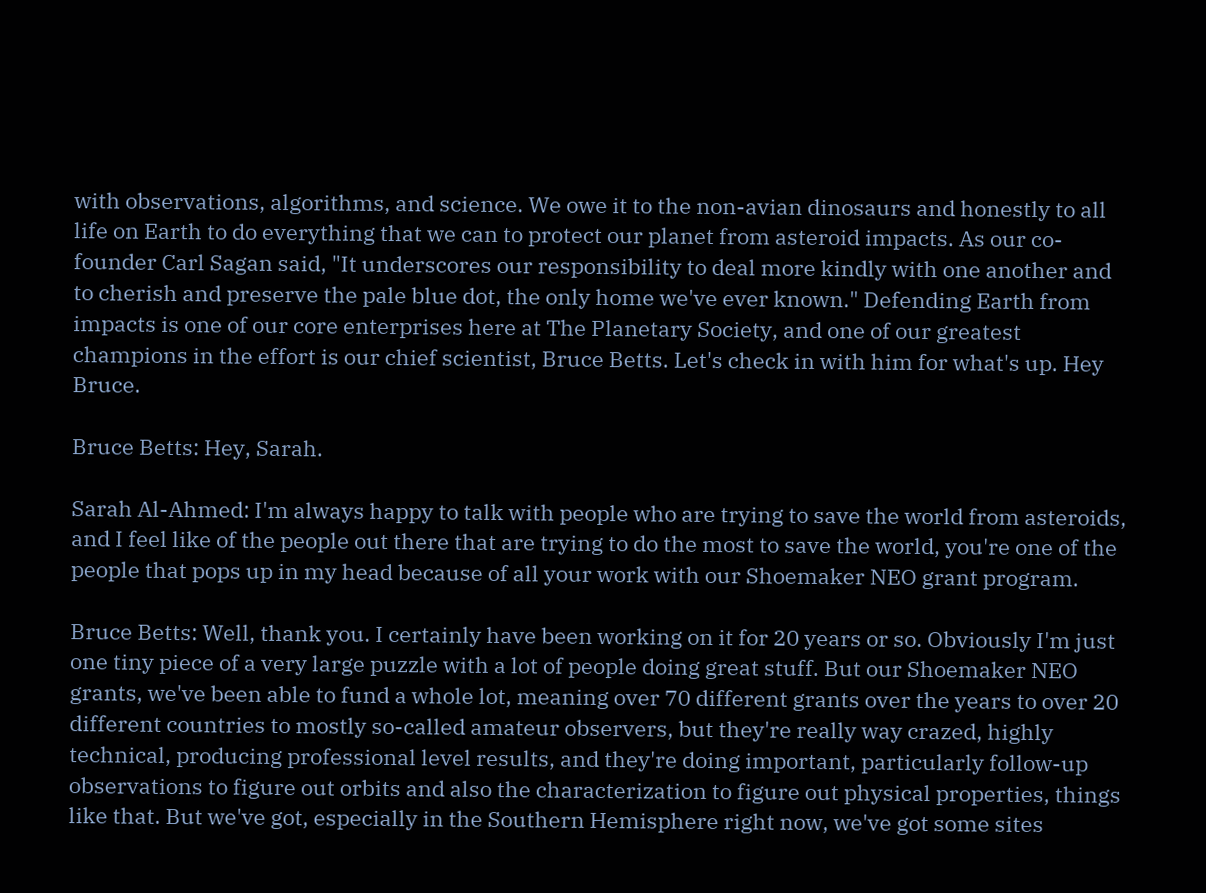with observations, algorithms, and science. We owe it to the non-avian dinosaurs and honestly to all life on Earth to do everything that we can to protect our planet from asteroid impacts. As our co-founder Carl Sagan said, "It underscores our responsibility to deal more kindly with one another and to cherish and preserve the pale blue dot, the only home we've ever known." Defending Earth from impacts is one of our core enterprises here at The Planetary Society, and one of our greatest champions in the effort is our chief scientist, Bruce Betts. Let's check in with him for what's up. Hey Bruce.

Bruce Betts: Hey, Sarah.

Sarah Al-Ahmed: I'm always happy to talk with people who are trying to save the world from asteroids, and I feel like of the people out there that are trying to do the most to save the world, you're one of the people that pops up in my head because of all your work with our Shoemaker NEO grant program.

Bruce Betts: Well, thank you. I certainly have been working on it for 20 years or so. Obviously I'm just one tiny piece of a very large puzzle with a lot of people doing great stuff. But our Shoemaker NEO grants, we've been able to fund a whole lot, meaning over 70 different grants over the years to over 20 different countries to mostly so-called amateur observers, but they're really way crazed, highly technical, producing professional level results, and they're doing important, particularly follow-up observations to figure out orbits and also the characterization to figure out physical properties, things like that. But we've got, especially in the Southern Hemisphere right now, we've got some sites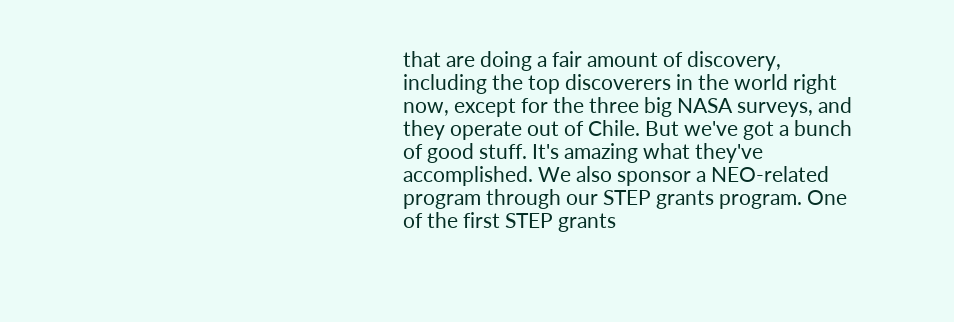that are doing a fair amount of discovery, including the top discoverers in the world right now, except for the three big NASA surveys, and they operate out of Chile. But we've got a bunch of good stuff. It's amazing what they've accomplished. We also sponsor a NEO-related program through our STEP grants program. One of the first STEP grants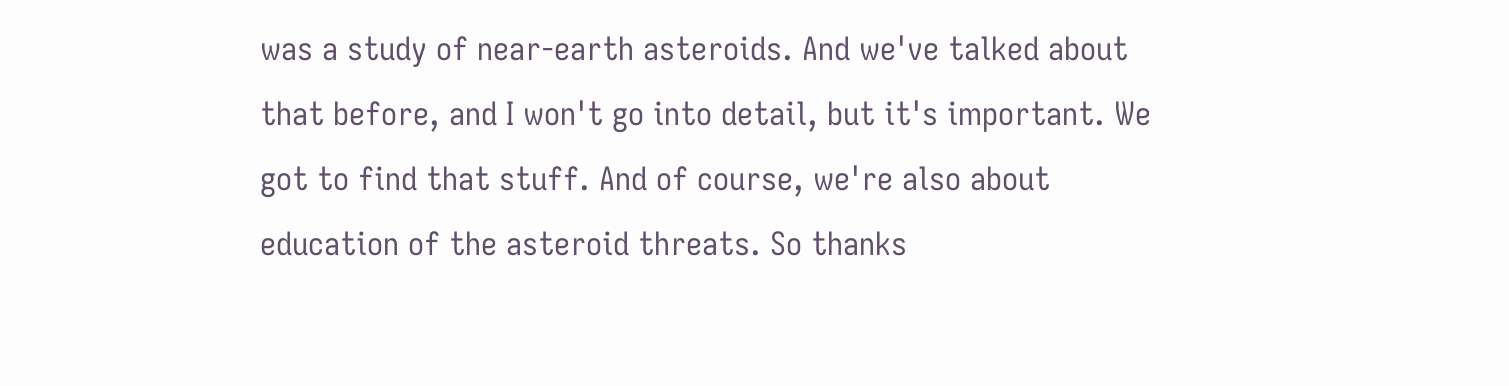was a study of near-earth asteroids. And we've talked about that before, and I won't go into detail, but it's important. We got to find that stuff. And of course, we're also about education of the asteroid threats. So thanks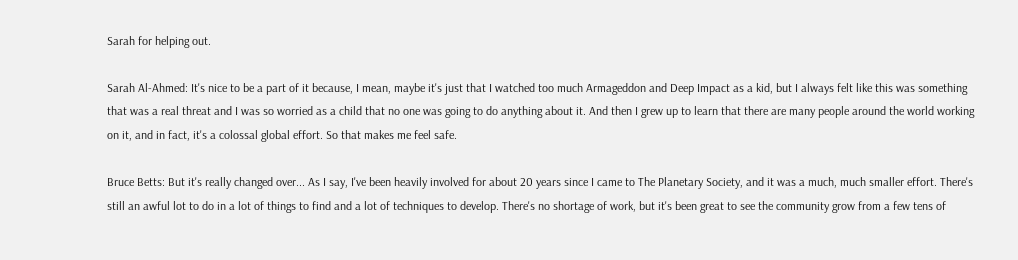Sarah for helping out.

Sarah Al-Ahmed: It's nice to be a part of it because, I mean, maybe it's just that I watched too much Armageddon and Deep Impact as a kid, but I always felt like this was something that was a real threat and I was so worried as a child that no one was going to do anything about it. And then I grew up to learn that there are many people around the world working on it, and in fact, it's a colossal global effort. So that makes me feel safe.

Bruce Betts: But it's really changed over... As I say, I've been heavily involved for about 20 years since I came to The Planetary Society, and it was a much, much smaller effort. There's still an awful lot to do in a lot of things to find and a lot of techniques to develop. There's no shortage of work, but it's been great to see the community grow from a few tens of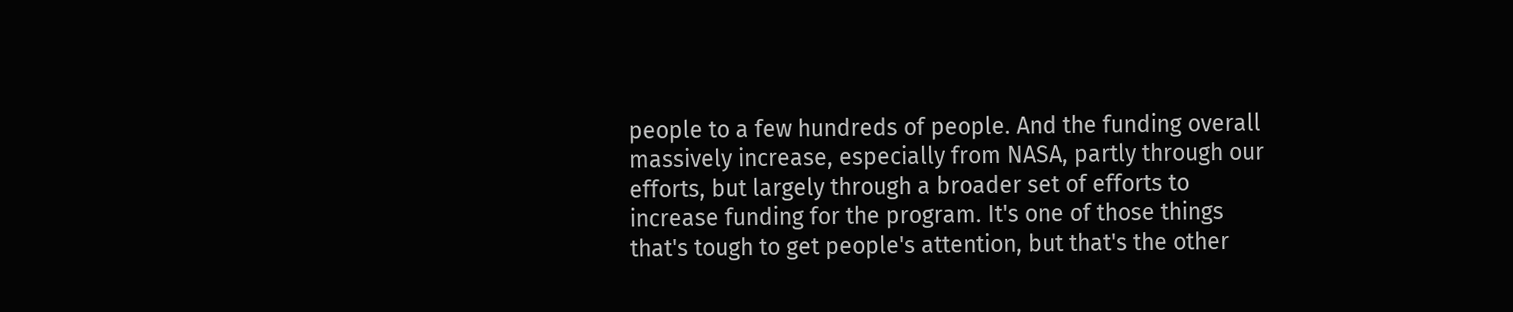people to a few hundreds of people. And the funding overall massively increase, especially from NASA, partly through our efforts, but largely through a broader set of efforts to increase funding for the program. It's one of those things that's tough to get people's attention, but that's the other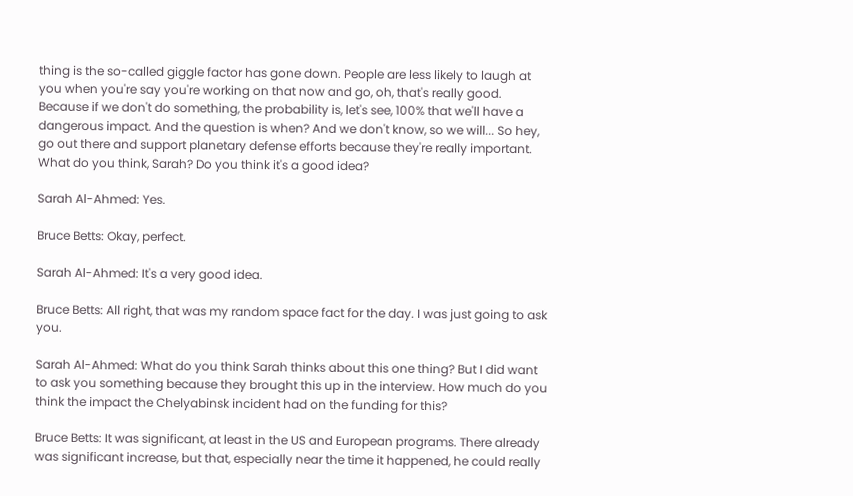thing is the so-called giggle factor has gone down. People are less likely to laugh at you when you're say you're working on that now and go, oh, that's really good. Because if we don't do something, the probability is, let's see, 100% that we'll have a dangerous impact. And the question is when? And we don't know, so we will... So hey, go out there and support planetary defense efforts because they're really important. What do you think, Sarah? Do you think it's a good idea?

Sarah Al-Ahmed: Yes.

Bruce Betts: Okay, perfect.

Sarah Al-Ahmed: It's a very good idea.

Bruce Betts: All right, that was my random space fact for the day. I was just going to ask you.

Sarah Al-Ahmed: What do you think Sarah thinks about this one thing? But I did want to ask you something because they brought this up in the interview. How much do you think the impact the Chelyabinsk incident had on the funding for this?

Bruce Betts: It was significant, at least in the US and European programs. There already was significant increase, but that, especially near the time it happened, he could really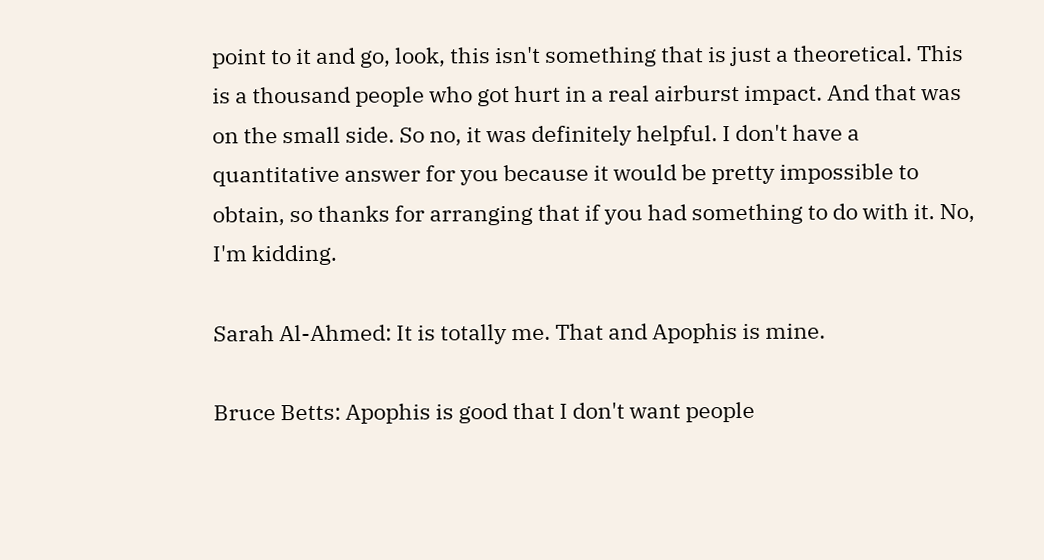point to it and go, look, this isn't something that is just a theoretical. This is a thousand people who got hurt in a real airburst impact. And that was on the small side. So no, it was definitely helpful. I don't have a quantitative answer for you because it would be pretty impossible to obtain, so thanks for arranging that if you had something to do with it. No, I'm kidding.

Sarah Al-Ahmed: It is totally me. That and Apophis is mine.

Bruce Betts: Apophis is good that I don't want people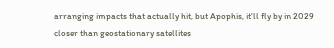arranging impacts that actually hit, but Apophis, it'll fly by in 2029 closer than geostationary satellites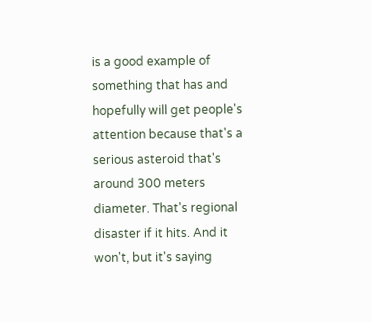is a good example of something that has and hopefully will get people's attention because that's a serious asteroid that's around 300 meters diameter. That's regional disaster if it hits. And it won't, but it's saying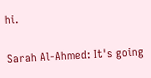hi.

Sarah Al-Ahmed: It's going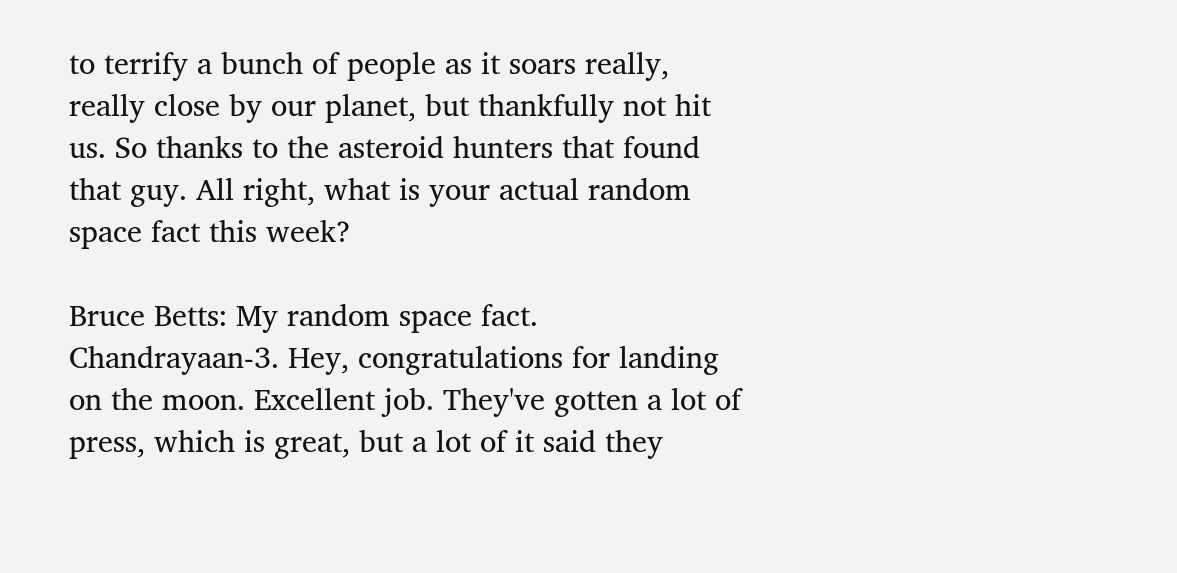to terrify a bunch of people as it soars really, really close by our planet, but thankfully not hit us. So thanks to the asteroid hunters that found that guy. All right, what is your actual random space fact this week?

Bruce Betts: My random space fact. Chandrayaan-3. Hey, congratulations for landing on the moon. Excellent job. They've gotten a lot of press, which is great, but a lot of it said they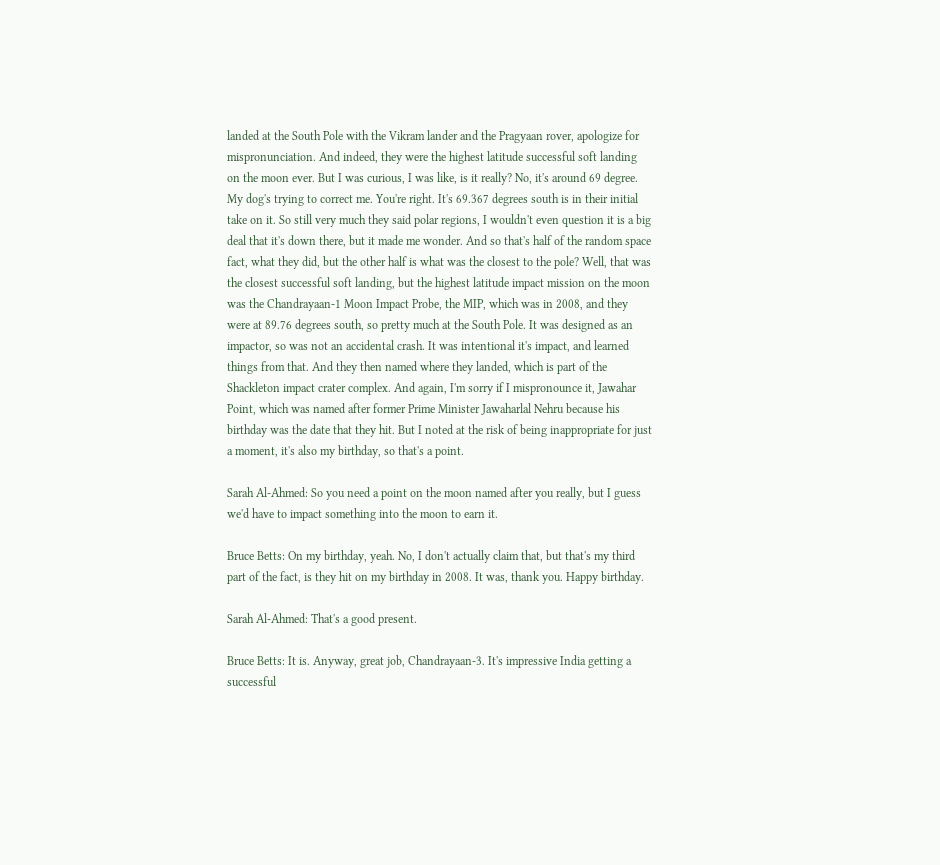landed at the South Pole with the Vikram lander and the Pragyaan rover, apologize for mispronunciation. And indeed, they were the highest latitude successful soft landing on the moon ever. But I was curious, I was like, is it really? No, it's around 69 degree. My dog's trying to correct me. You're right. It's 69.367 degrees south is in their initial take on it. So still very much they said polar regions, I wouldn't even question it is a big deal that it's down there, but it made me wonder. And so that's half of the random space fact, what they did, but the other half is what was the closest to the pole? Well, that was the closest successful soft landing, but the highest latitude impact mission on the moon was the Chandrayaan-1 Moon Impact Probe, the MIP, which was in 2008, and they were at 89.76 degrees south, so pretty much at the South Pole. It was designed as an impactor, so was not an accidental crash. It was intentional it's impact, and learned things from that. And they then named where they landed, which is part of the Shackleton impact crater complex. And again, I'm sorry if I mispronounce it, Jawahar Point, which was named after former Prime Minister Jawaharlal Nehru because his birthday was the date that they hit. But I noted at the risk of being inappropriate for just a moment, it's also my birthday, so that's a point.

Sarah Al-Ahmed: So you need a point on the moon named after you really, but I guess we'd have to impact something into the moon to earn it.

Bruce Betts: On my birthday, yeah. No, I don't actually claim that, but that's my third part of the fact, is they hit on my birthday in 2008. It was, thank you. Happy birthday.

Sarah Al-Ahmed: That's a good present.

Bruce Betts: It is. Anyway, great job, Chandrayaan-3. It's impressive India getting a successful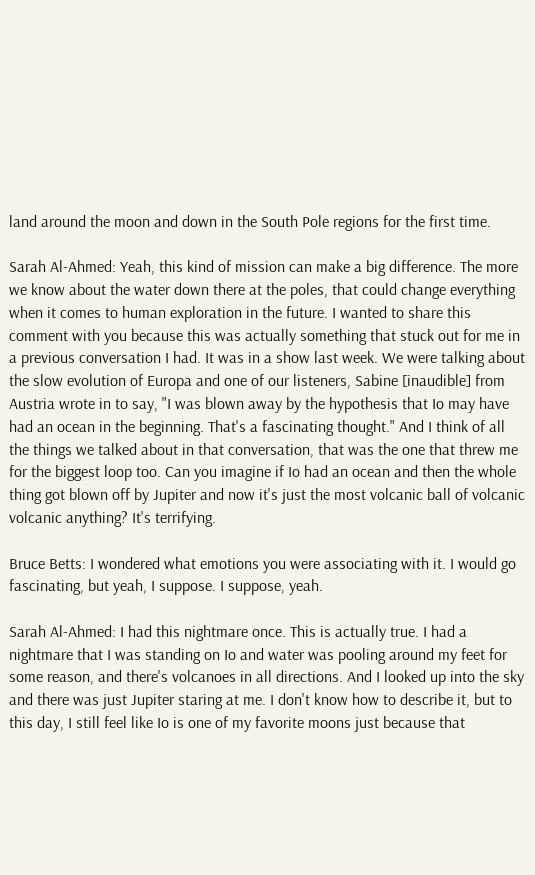land around the moon and down in the South Pole regions for the first time.

Sarah Al-Ahmed: Yeah, this kind of mission can make a big difference. The more we know about the water down there at the poles, that could change everything when it comes to human exploration in the future. I wanted to share this comment with you because this was actually something that stuck out for me in a previous conversation I had. It was in a show last week. We were talking about the slow evolution of Europa and one of our listeners, Sabine [inaudible] from Austria wrote in to say, "I was blown away by the hypothesis that Io may have had an ocean in the beginning. That's a fascinating thought." And I think of all the things we talked about in that conversation, that was the one that threw me for the biggest loop too. Can you imagine if Io had an ocean and then the whole thing got blown off by Jupiter and now it's just the most volcanic ball of volcanic volcanic anything? It's terrifying.

Bruce Betts: I wondered what emotions you were associating with it. I would go fascinating, but yeah, I suppose. I suppose, yeah.

Sarah Al-Ahmed: I had this nightmare once. This is actually true. I had a nightmare that I was standing on Io and water was pooling around my feet for some reason, and there's volcanoes in all directions. And I looked up into the sky and there was just Jupiter staring at me. I don't know how to describe it, but to this day, I still feel like Io is one of my favorite moons just because that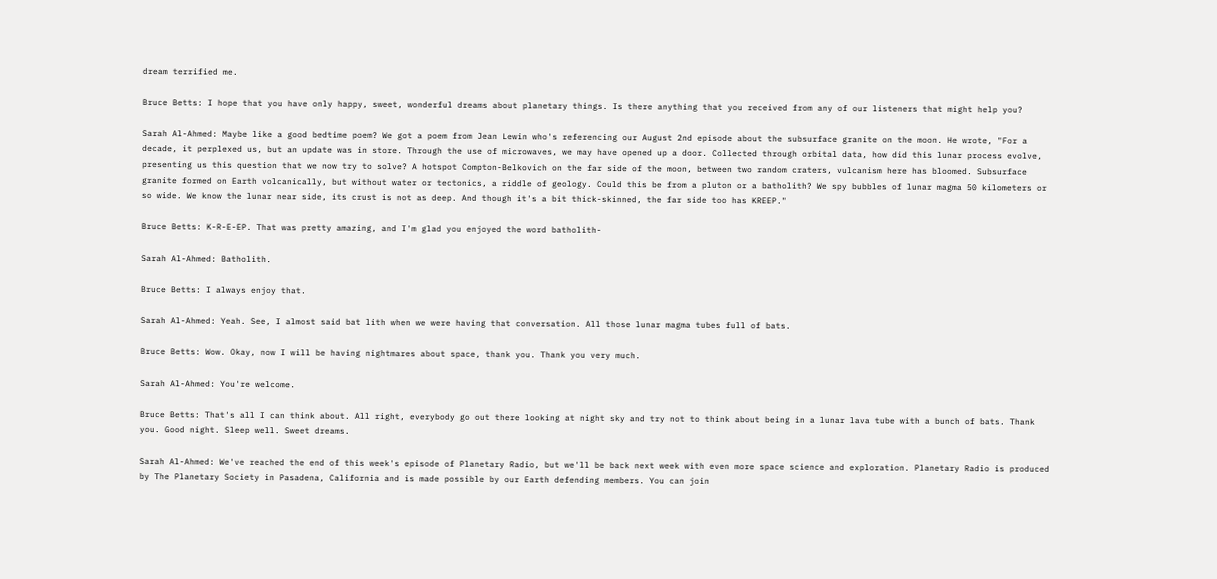dream terrified me.

Bruce Betts: I hope that you have only happy, sweet, wonderful dreams about planetary things. Is there anything that you received from any of our listeners that might help you?

Sarah Al-Ahmed: Maybe like a good bedtime poem? We got a poem from Jean Lewin who's referencing our August 2nd episode about the subsurface granite on the moon. He wrote, "For a decade, it perplexed us, but an update was in store. Through the use of microwaves, we may have opened up a door. Collected through orbital data, how did this lunar process evolve, presenting us this question that we now try to solve? A hotspot Compton-Belkovich on the far side of the moon, between two random craters, vulcanism here has bloomed. Subsurface granite formed on Earth volcanically, but without water or tectonics, a riddle of geology. Could this be from a pluton or a batholith? We spy bubbles of lunar magma 50 kilometers or so wide. We know the lunar near side, its crust is not as deep. And though it's a bit thick-skinned, the far side too has KREEP."

Bruce Betts: K-R-E-EP. That was pretty amazing, and I'm glad you enjoyed the word batholith-

Sarah Al-Ahmed: Batholith.

Bruce Betts: I always enjoy that.

Sarah Al-Ahmed: Yeah. See, I almost said bat lith when we were having that conversation. All those lunar magma tubes full of bats.

Bruce Betts: Wow. Okay, now I will be having nightmares about space, thank you. Thank you very much.

Sarah Al-Ahmed: You're welcome.

Bruce Betts: That's all I can think about. All right, everybody go out there looking at night sky and try not to think about being in a lunar lava tube with a bunch of bats. Thank you. Good night. Sleep well. Sweet dreams.

Sarah Al-Ahmed: We've reached the end of this week's episode of Planetary Radio, but we'll be back next week with even more space science and exploration. Planetary Radio is produced by The Planetary Society in Pasadena, California and is made possible by our Earth defending members. You can join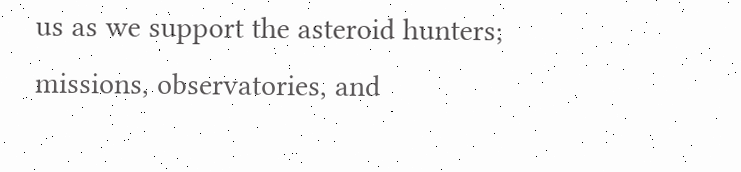us as we support the asteroid hunters; missions, observatories, and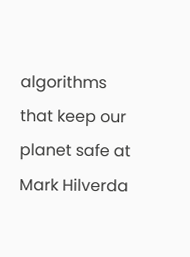algorithms that keep our planet safe at Mark Hilverda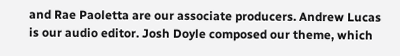and Rae Paoletta are our associate producers. Andrew Lucas is our audio editor. Josh Doyle composed our theme, which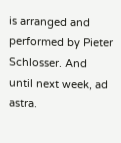is arranged and performed by Pieter Schlosser. And until next week, ad astra.